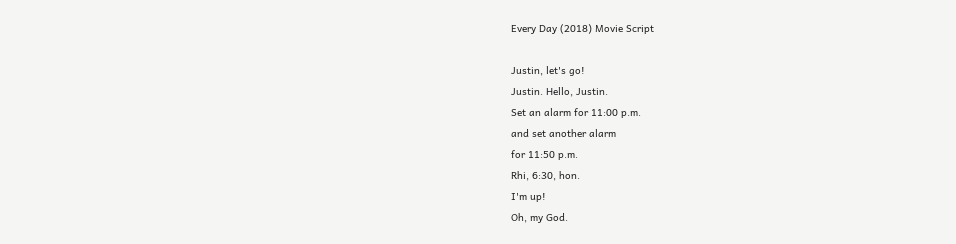Every Day (2018) Movie Script

Justin, let's go!
Justin. Hello, Justin.
Set an alarm for 11:00 p.m.
and set another alarm
for 11:50 p.m.
Rhi, 6:30, hon.
I'm up!
Oh, my God.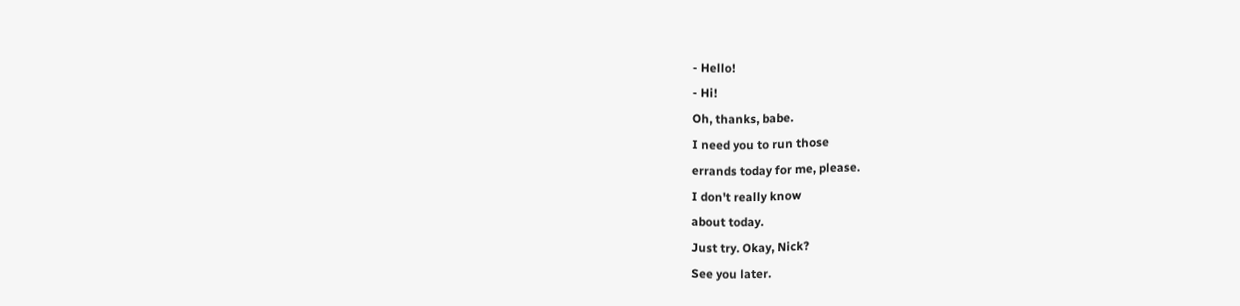- Hello!
- Hi!
Oh, thanks, babe.
I need you to run those
errands today for me, please.
I don't really know
about today.
Just try. Okay, Nick?
See you later.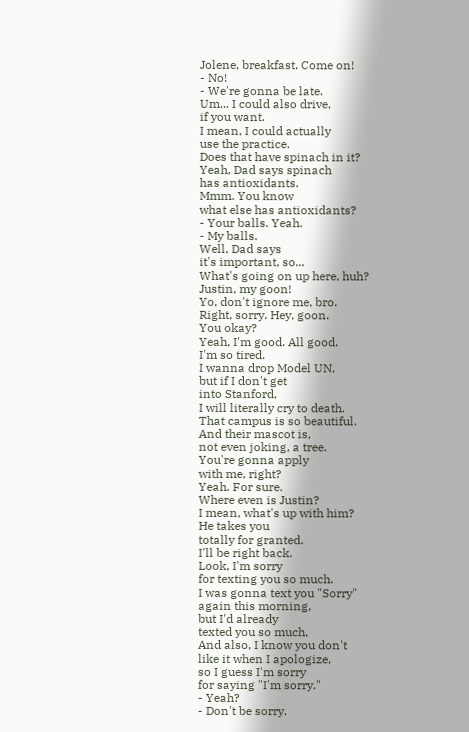Jolene, breakfast. Come on!
- No!
- We're gonna be late.
Um... I could also drive,
if you want.
I mean, I could actually
use the practice.
Does that have spinach in it?
Yeah, Dad says spinach
has antioxidants.
Mmm. You know
what else has antioxidants?
- Your balls. Yeah.
- My balls.
Well, Dad says
it's important, so...
What's going on up here, huh?
Justin, my goon!
Yo, don't ignore me, bro.
Right, sorry. Hey, goon.
You okay?
Yeah, I'm good. All good.
I'm so tired.
I wanna drop Model UN,
but if I don't get
into Stanford,
I will literally cry to death.
That campus is so beautiful.
And their mascot is,
not even joking, a tree.
You're gonna apply
with me, right?
Yeah. For sure.
Where even is Justin?
I mean, what's up with him?
He takes you
totally for granted.
I'll be right back.
Look, I'm sorry
for texting you so much.
I was gonna text you "Sorry"
again this morning,
but I'd already
texted you so much,
And also, I know you don't
like it when I apologize,
so I guess I'm sorry
for saying "I'm sorry."
- Yeah?
- Don't be sorry.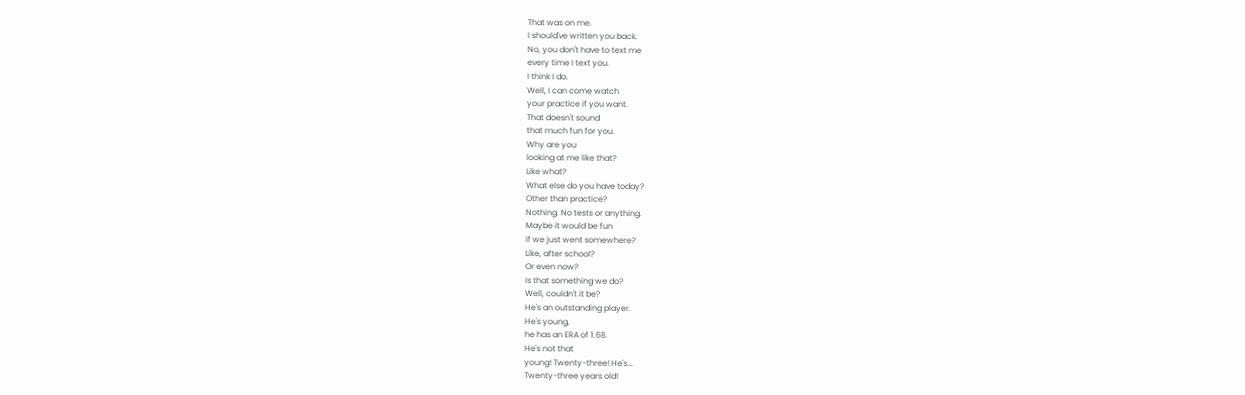That was on me.
I should've written you back.
No, you don't have to text me
every time I text you.
I think I do.
Well, I can come watch
your practice if you want.
That doesn't sound
that much fun for you.
Why are you
looking at me like that?
Like what?
What else do you have today?
Other than practice?
Nothing. No tests or anything.
Maybe it would be fun
if we just went somewhere?
Like, after school?
Or even now?
Is that something we do?
Well, couldn't it be?
He's an outstanding player.
He's young,
he has an ERA of 1.68.
He's not that
young! Twenty-three! He's...
Twenty-three years old!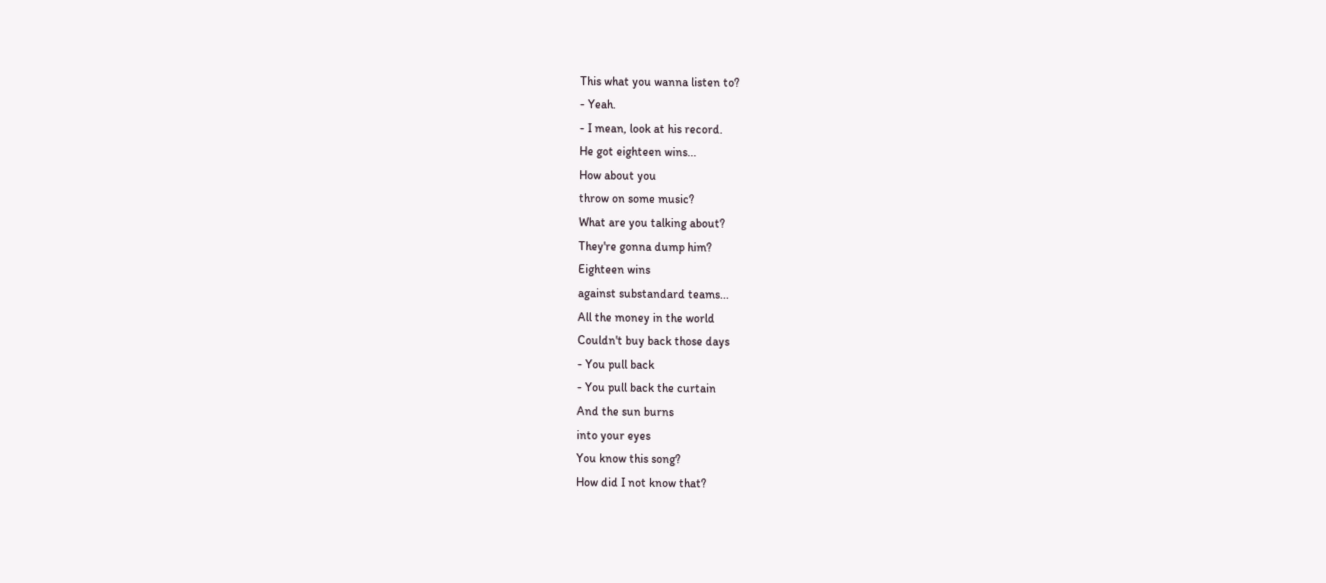This what you wanna listen to?
- Yeah.
- I mean, look at his record.
He got eighteen wins...
How about you
throw on some music?
What are you talking about?
They're gonna dump him?
Eighteen wins
against substandard teams...
All the money in the world
Couldn't buy back those days
- You pull back
- You pull back the curtain
And the sun burns
into your eyes
You know this song?
How did I not know that?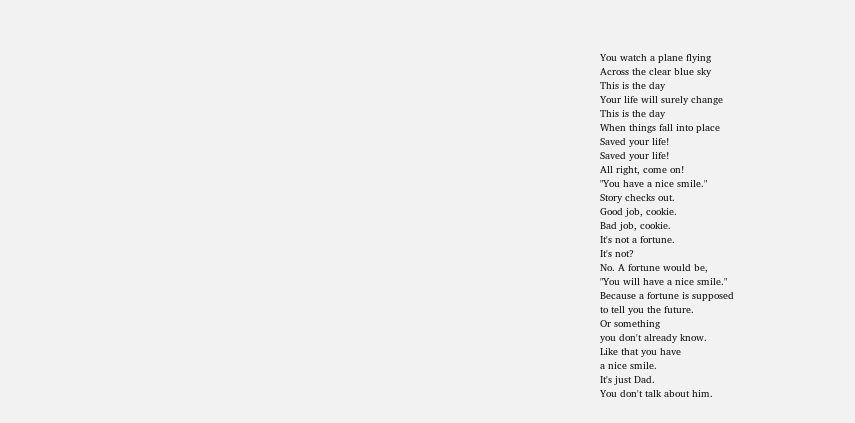You watch a plane flying
Across the clear blue sky
This is the day
Your life will surely change
This is the day
When things fall into place
Saved your life!
Saved your life!
All right, come on!
"You have a nice smile."
Story checks out.
Good job, cookie.
Bad job, cookie.
It's not a fortune.
It's not?
No. A fortune would be,
"You will have a nice smile."
Because a fortune is supposed
to tell you the future.
Or something
you don't already know.
Like that you have
a nice smile.
It's just Dad.
You don't talk about him.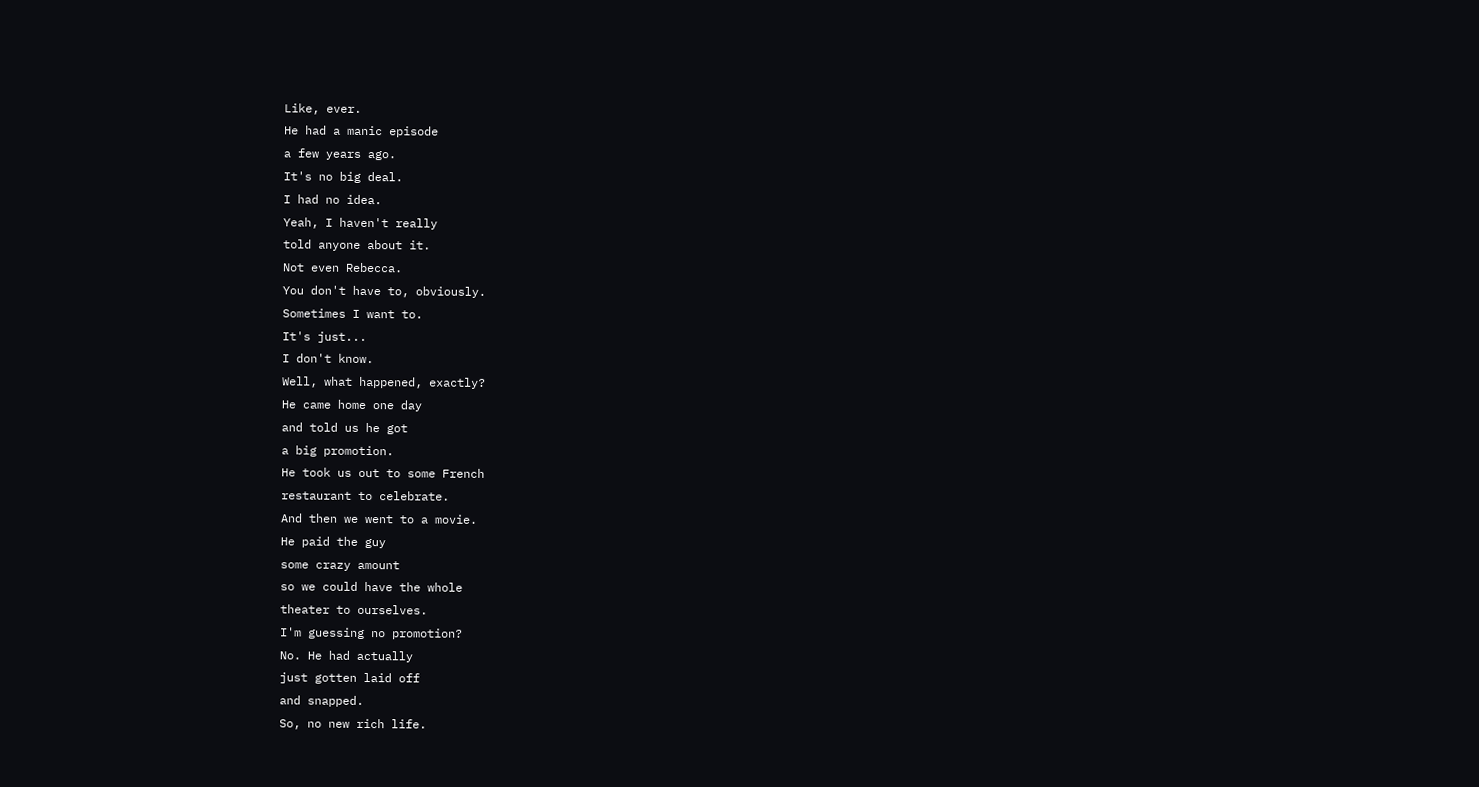Like, ever.
He had a manic episode
a few years ago.
It's no big deal.
I had no idea.
Yeah, I haven't really
told anyone about it.
Not even Rebecca.
You don't have to, obviously.
Sometimes I want to.
It's just...
I don't know.
Well, what happened, exactly?
He came home one day
and told us he got
a big promotion.
He took us out to some French
restaurant to celebrate.
And then we went to a movie.
He paid the guy
some crazy amount
so we could have the whole
theater to ourselves.
I'm guessing no promotion?
No. He had actually
just gotten laid off
and snapped.
So, no new rich life.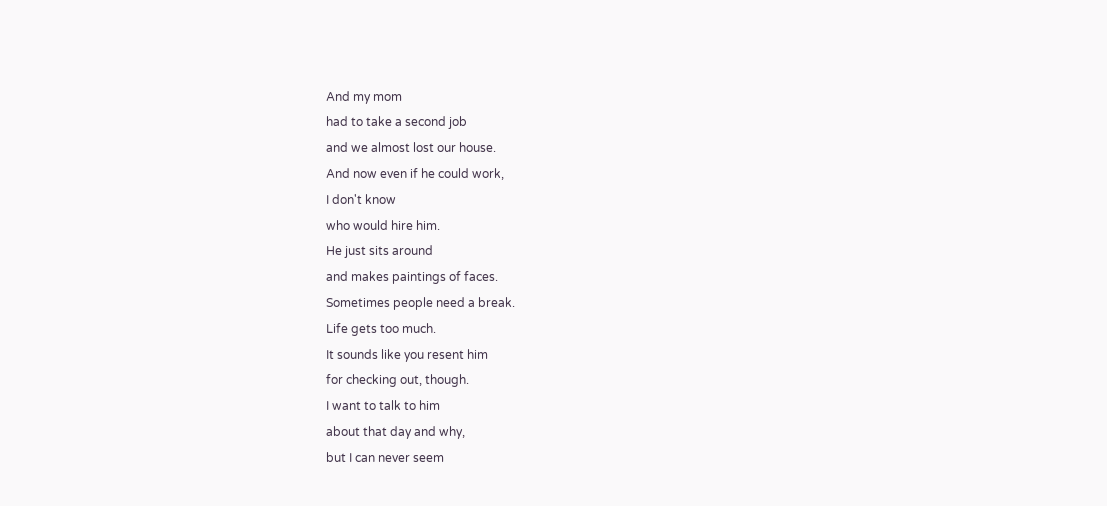And my mom
had to take a second job
and we almost lost our house.
And now even if he could work,
I don't know
who would hire him.
He just sits around
and makes paintings of faces.
Sometimes people need a break.
Life gets too much.
It sounds like you resent him
for checking out, though.
I want to talk to him
about that day and why,
but I can never seem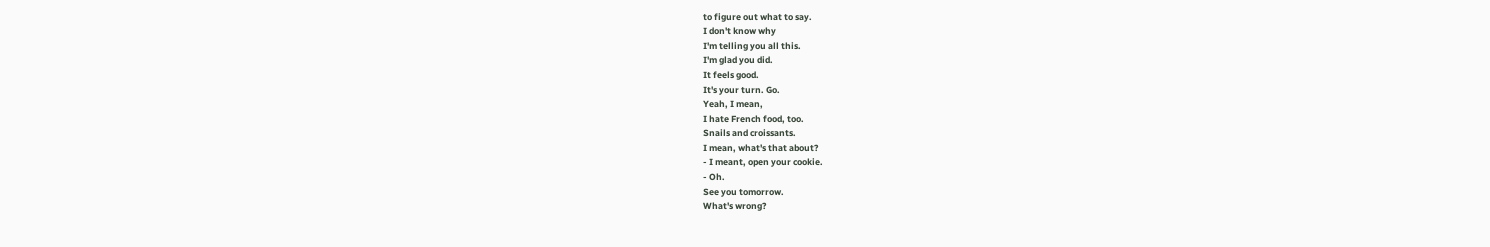to figure out what to say.
I don't know why
I'm telling you all this.
I'm glad you did.
It feels good.
It's your turn. Go.
Yeah, I mean,
I hate French food, too.
Snails and croissants.
I mean, what's that about?
- I meant, open your cookie.
- Oh.
See you tomorrow.
What's wrong?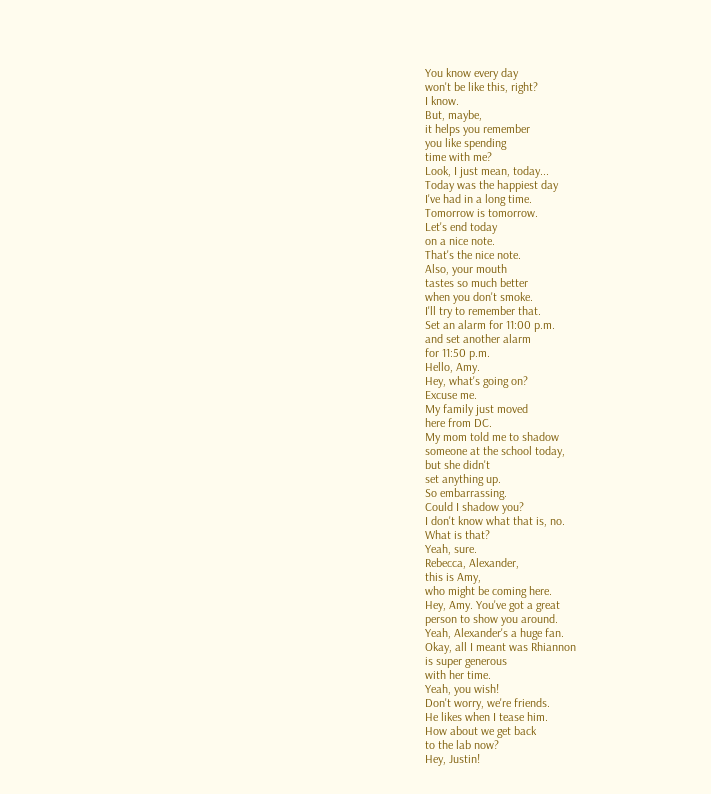You know every day
won't be like this, right?
I know.
But, maybe,
it helps you remember
you like spending
time with me?
Look, I just mean, today...
Today was the happiest day
I've had in a long time.
Tomorrow is tomorrow.
Let's end today
on a nice note.
That's the nice note.
Also, your mouth
tastes so much better
when you don't smoke.
I'll try to remember that.
Set an alarm for 11:00 p.m.
and set another alarm
for 11:50 p.m.
Hello, Amy.
Hey, what's going on?
Excuse me.
My family just moved
here from DC.
My mom told me to shadow
someone at the school today,
but she didn't
set anything up.
So embarrassing.
Could I shadow you?
I don't know what that is, no.
What is that?
Yeah, sure.
Rebecca, Alexander,
this is Amy,
who might be coming here.
Hey, Amy. You've got a great
person to show you around.
Yeah, Alexander's a huge fan.
Okay, all I meant was Rhiannon
is super generous
with her time.
Yeah, you wish!
Don't worry, we're friends.
He likes when I tease him.
How about we get back
to the lab now?
Hey, Justin!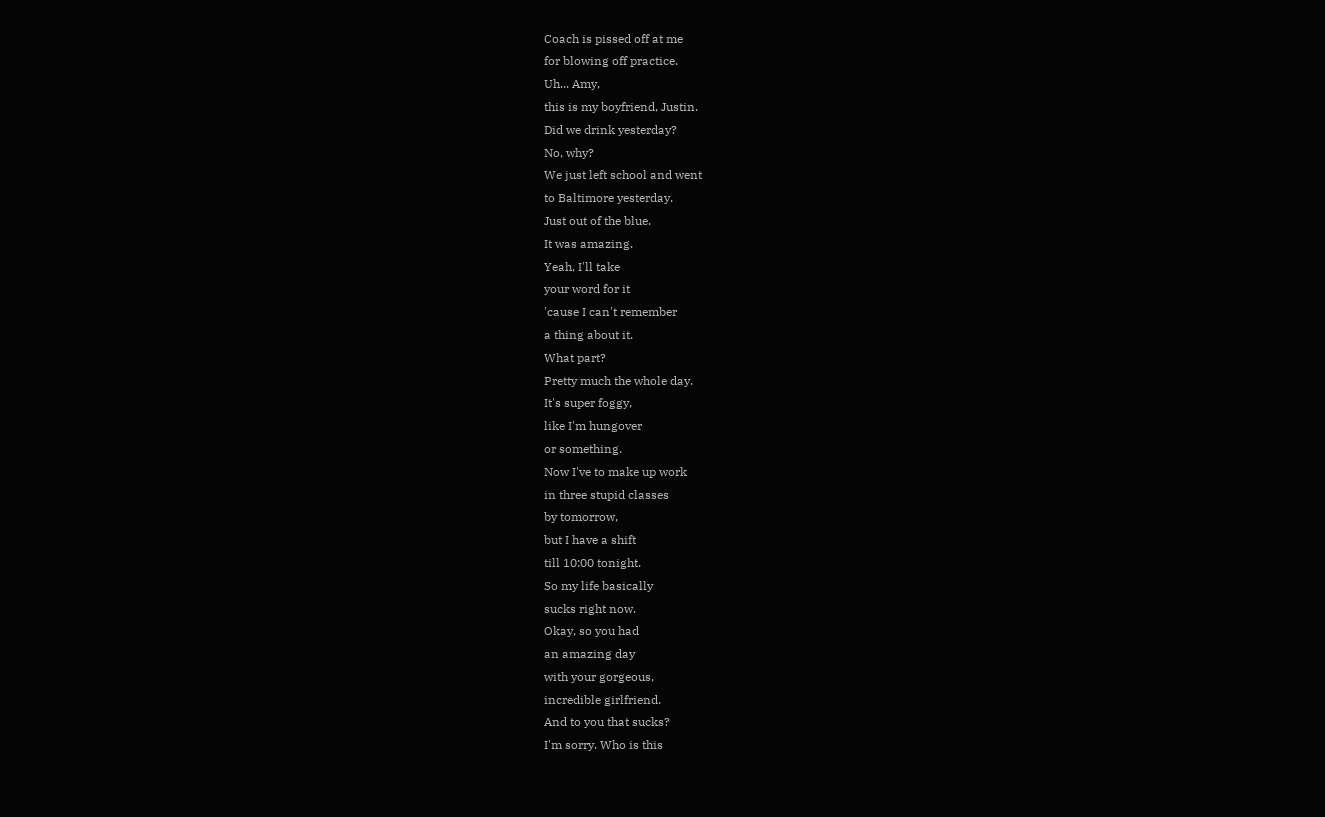Coach is pissed off at me
for blowing off practice.
Uh... Amy,
this is my boyfriend, Justin.
Did we drink yesterday?
No, why?
We just left school and went
to Baltimore yesterday.
Just out of the blue.
It was amazing.
Yeah, I'll take
your word for it
'cause I can't remember
a thing about it.
What part?
Pretty much the whole day.
It's super foggy,
like I'm hungover
or something.
Now I've to make up work
in three stupid classes
by tomorrow,
but I have a shift
till 10:00 tonight.
So my life basically
sucks right now.
Okay, so you had
an amazing day
with your gorgeous,
incredible girlfriend.
And to you that sucks?
I'm sorry. Who is this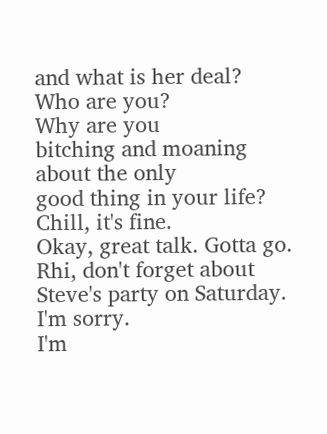and what is her deal?
Who are you?
Why are you
bitching and moaning
about the only
good thing in your life?
Chill, it's fine.
Okay, great talk. Gotta go.
Rhi, don't forget about
Steve's party on Saturday.
I'm sorry.
I'm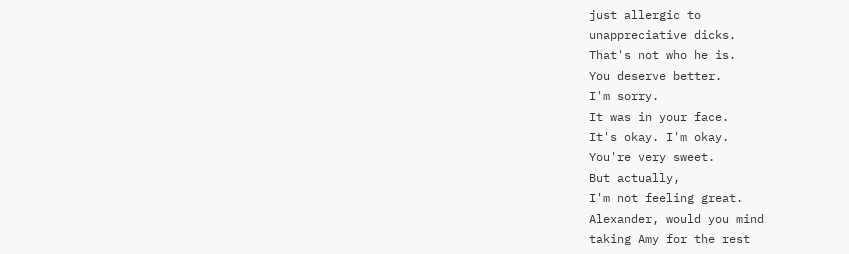just allergic to
unappreciative dicks.
That's not who he is.
You deserve better.
I'm sorry.
It was in your face.
It's okay. I'm okay.
You're very sweet.
But actually,
I'm not feeling great.
Alexander, would you mind
taking Amy for the rest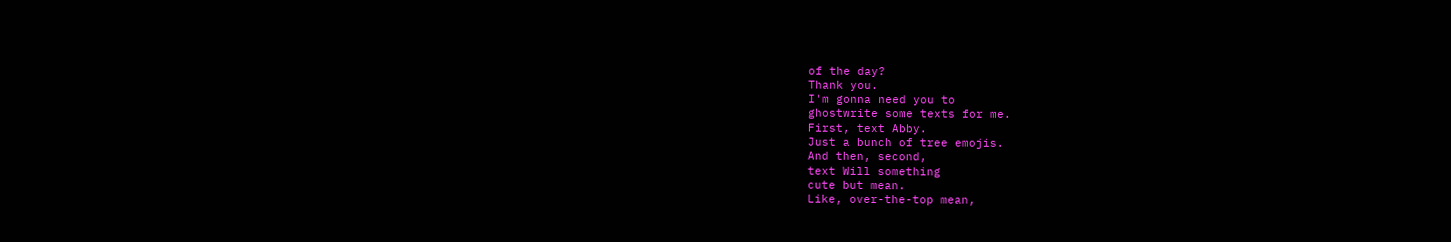of the day?
Thank you.
I'm gonna need you to
ghostwrite some texts for me.
First, text Abby.
Just a bunch of tree emojis.
And then, second,
text Will something
cute but mean.
Like, over-the-top mean,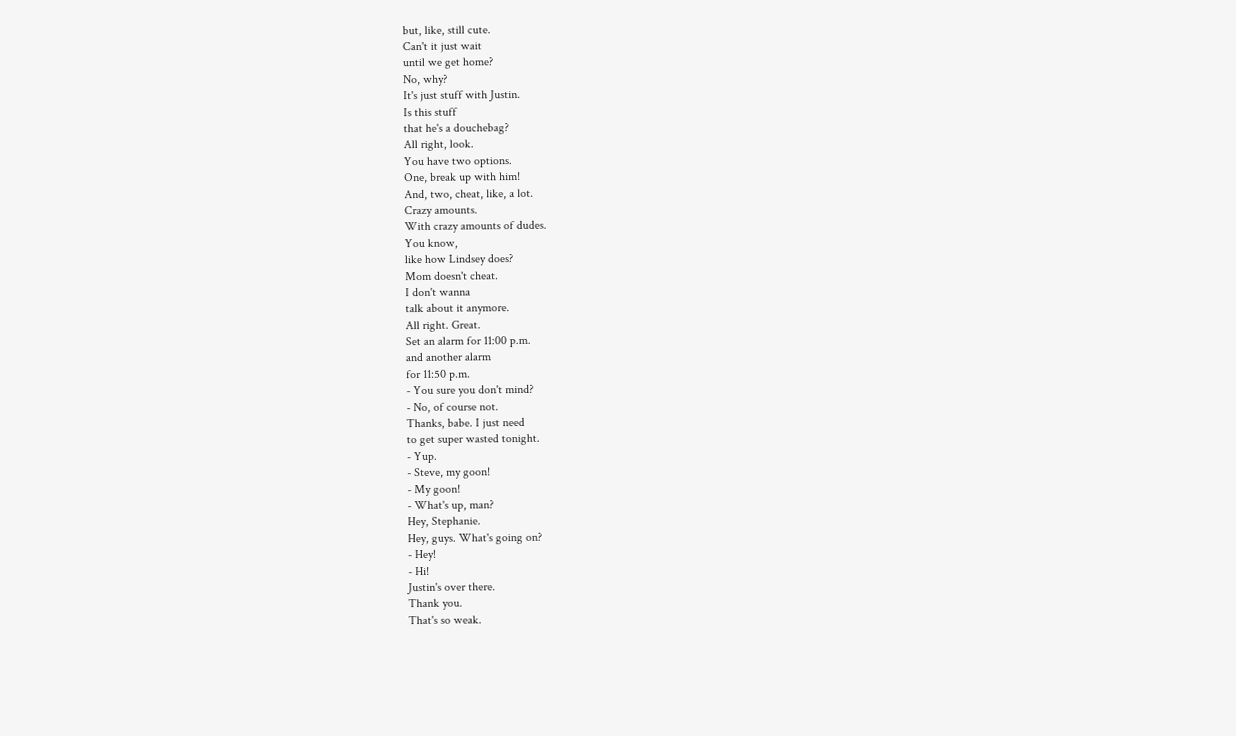but, like, still cute.
Can't it just wait
until we get home?
No, why?
It's just stuff with Justin.
Is this stuff
that he's a douchebag?
All right, look.
You have two options.
One, break up with him!
And, two, cheat, like, a lot.
Crazy amounts.
With crazy amounts of dudes.
You know,
like how Lindsey does?
Mom doesn't cheat.
I don't wanna
talk about it anymore.
All right. Great.
Set an alarm for 11:00 p.m.
and another alarm
for 11:50 p.m.
- You sure you don't mind?
- No, of course not.
Thanks, babe. I just need
to get super wasted tonight.
- Yup.
- Steve, my goon!
- My goon!
- What's up, man?
Hey, Stephanie.
Hey, guys. What's going on?
- Hey!
- Hi!
Justin's over there.
Thank you.
That's so weak.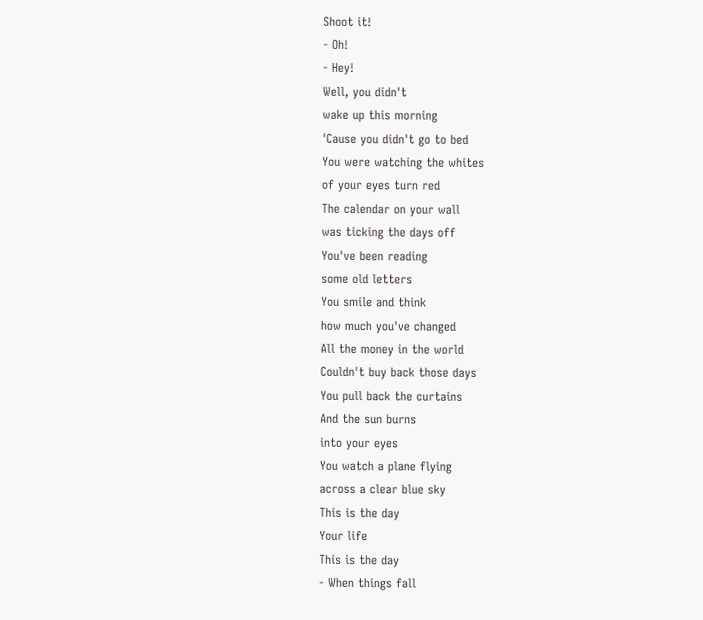Shoot it!
- Oh!
- Hey!
Well, you didn't
wake up this morning
'Cause you didn't go to bed
You were watching the whites
of your eyes turn red
The calendar on your wall
was ticking the days off
You've been reading
some old letters
You smile and think
how much you've changed
All the money in the world
Couldn't buy back those days
You pull back the curtains
And the sun burns
into your eyes
You watch a plane flying
across a clear blue sky
This is the day
Your life
This is the day
- When things fall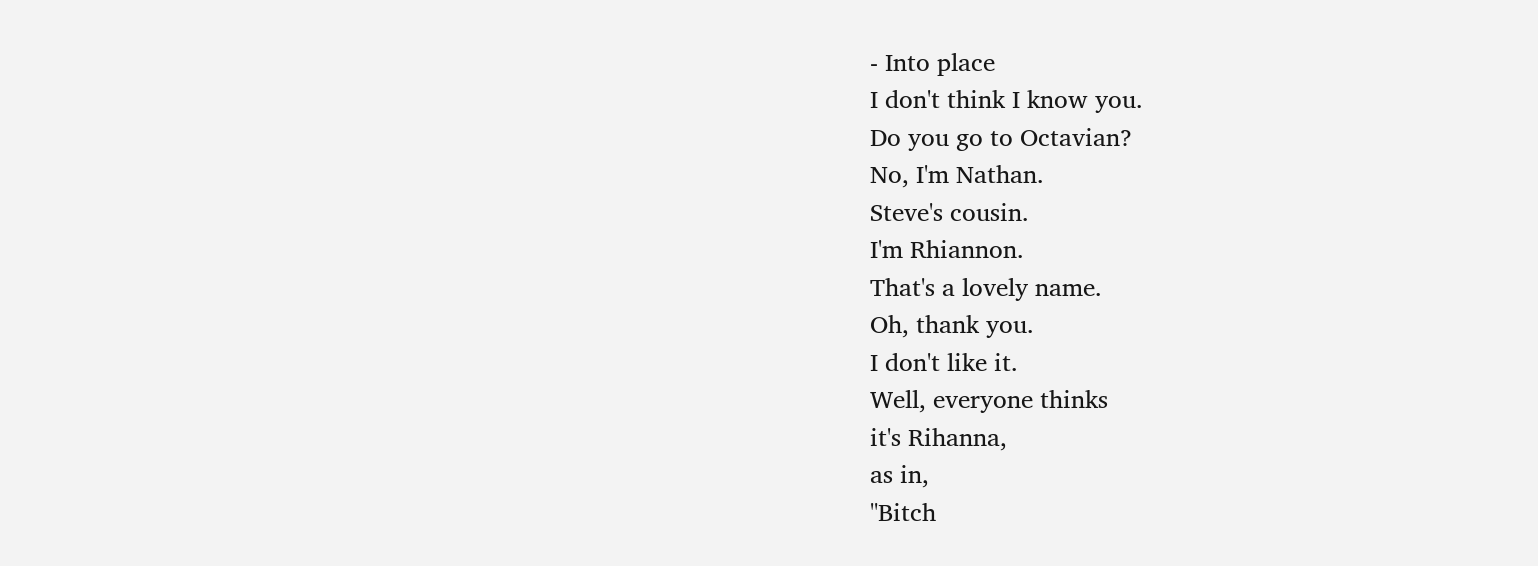- Into place
I don't think I know you.
Do you go to Octavian?
No, I'm Nathan.
Steve's cousin.
I'm Rhiannon.
That's a lovely name.
Oh, thank you.
I don't like it.
Well, everyone thinks
it's Rihanna,
as in,
"Bitch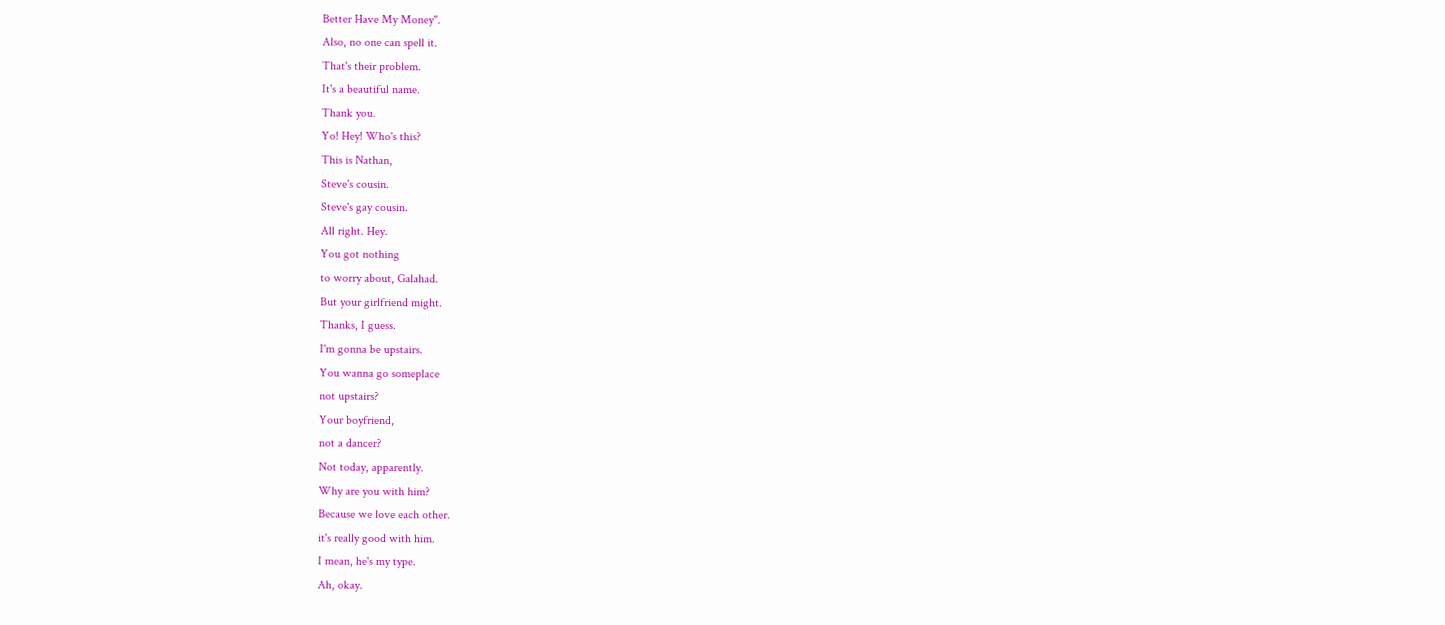Better Have My Money".
Also, no one can spell it.
That's their problem.
It's a beautiful name.
Thank you.
Yo! Hey! Who's this?
This is Nathan,
Steve's cousin.
Steve's gay cousin.
All right. Hey.
You got nothing
to worry about, Galahad.
But your girlfriend might.
Thanks, I guess.
I'm gonna be upstairs.
You wanna go someplace
not upstairs?
Your boyfriend,
not a dancer?
Not today, apparently.
Why are you with him?
Because we love each other.
it's really good with him.
I mean, he's my type.
Ah, okay.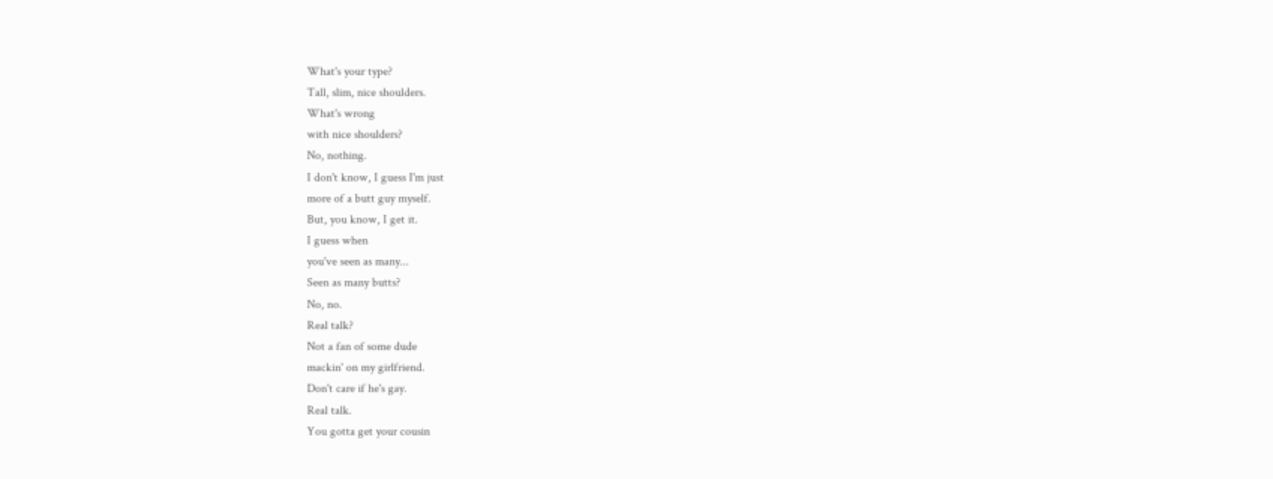What's your type?
Tall, slim, nice shoulders.
What's wrong
with nice shoulders?
No, nothing.
I don't know, I guess I'm just
more of a butt guy myself.
But, you know, I get it.
I guess when
you've seen as many...
Seen as many butts?
No, no.
Real talk?
Not a fan of some dude
mackin' on my girlfriend.
Don't care if he's gay.
Real talk.
You gotta get your cousin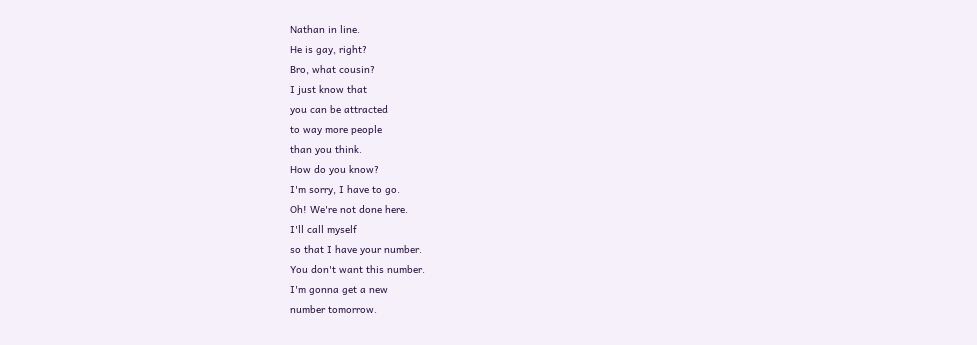Nathan in line.
He is gay, right?
Bro, what cousin?
I just know that
you can be attracted
to way more people
than you think.
How do you know?
I'm sorry, I have to go.
Oh! We're not done here.
I'll call myself
so that I have your number.
You don't want this number.
I'm gonna get a new
number tomorrow.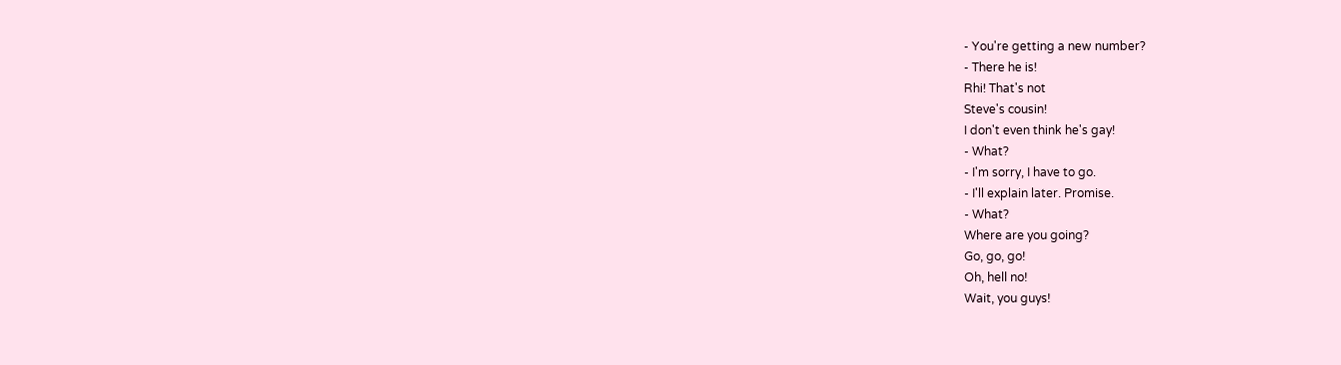- You're getting a new number?
- There he is!
Rhi! That's not
Steve's cousin!
I don't even think he's gay!
- What?
- I'm sorry, I have to go.
- I'll explain later. Promise.
- What?
Where are you going?
Go, go, go!
Oh, hell no!
Wait, you guys!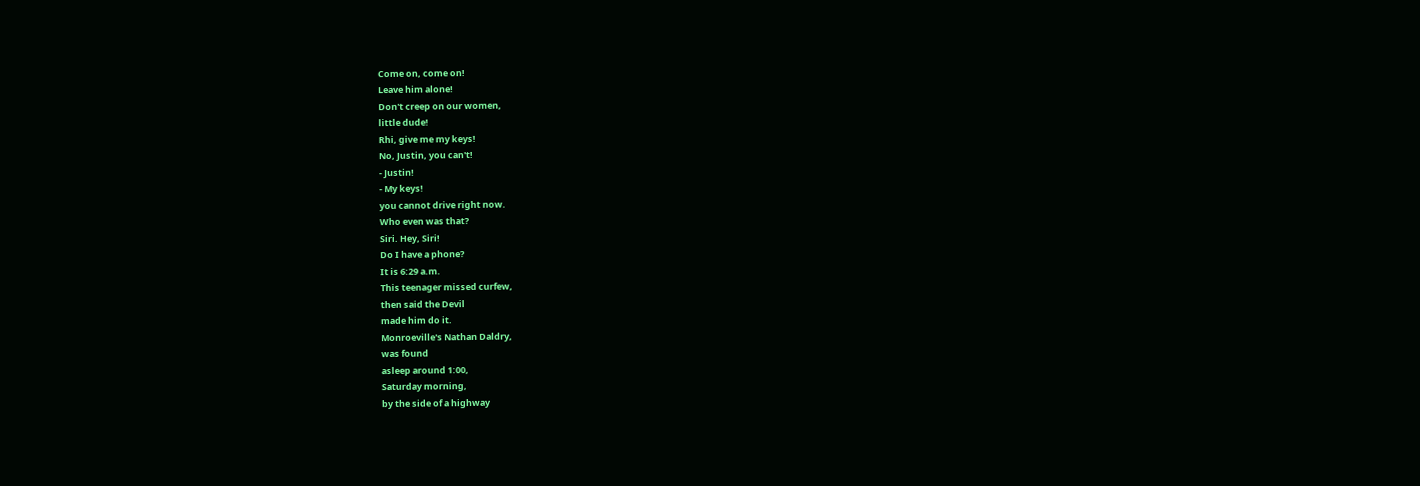Come on, come on!
Leave him alone!
Don't creep on our women,
little dude!
Rhi, give me my keys!
No, Justin, you can't!
- Justin!
- My keys!
you cannot drive right now.
Who even was that?
Siri. Hey, Siri!
Do I have a phone?
It is 6:29 a.m.
This teenager missed curfew,
then said the Devil
made him do it.
Monroeville's Nathan Daldry,
was found
asleep around 1:00,
Saturday morning,
by the side of a highway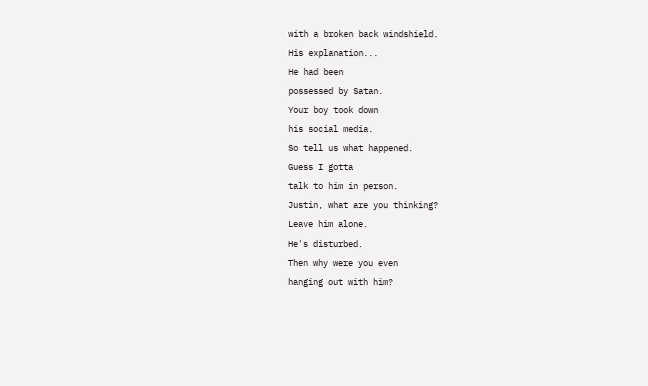with a broken back windshield.
His explanation...
He had been
possessed by Satan.
Your boy took down
his social media.
So tell us what happened.
Guess I gotta
talk to him in person.
Justin, what are you thinking?
Leave him alone.
He's disturbed.
Then why were you even
hanging out with him?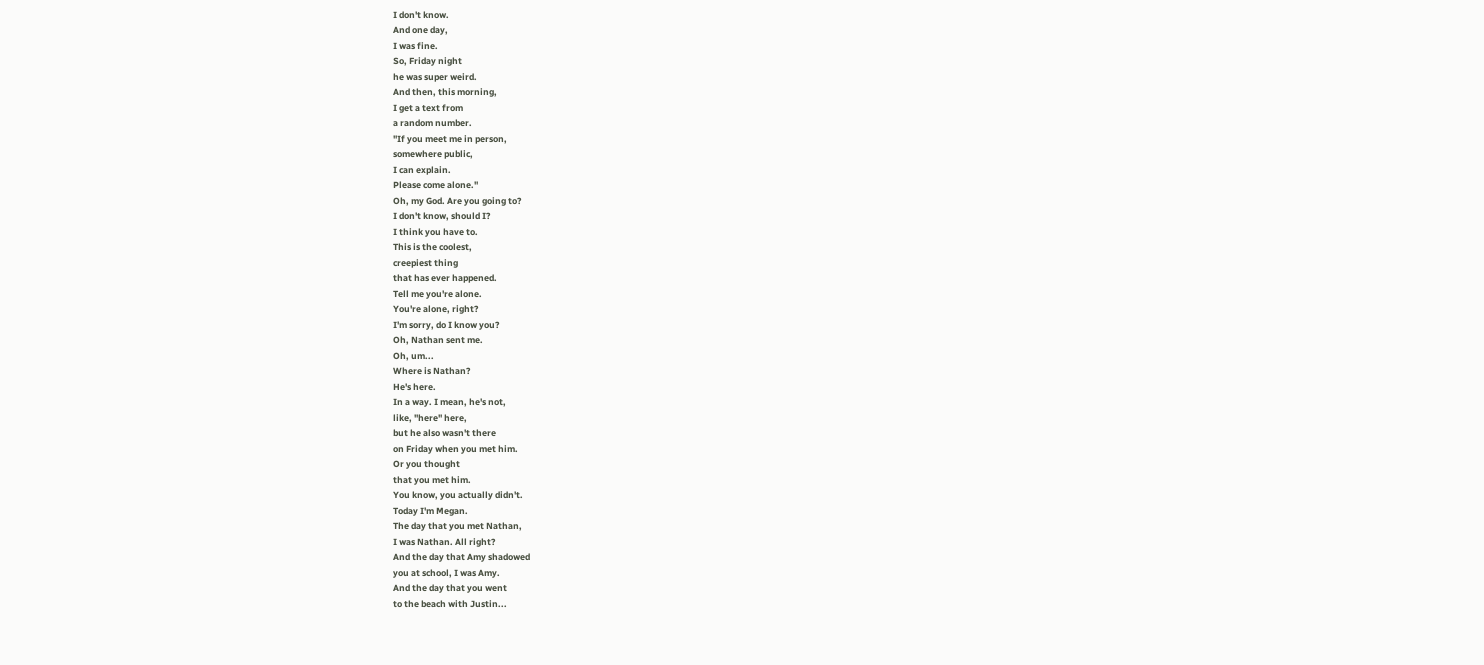I don't know.
And one day,
I was fine.
So, Friday night
he was super weird.
And then, this morning,
I get a text from
a random number.
"If you meet me in person,
somewhere public,
I can explain.
Please come alone."
Oh, my God. Are you going to?
I don't know, should I?
I think you have to.
This is the coolest,
creepiest thing
that has ever happened.
Tell me you're alone.
You're alone, right?
I'm sorry, do I know you?
Oh, Nathan sent me.
Oh, um...
Where is Nathan?
He's here.
In a way. I mean, he's not,
like, "here" here,
but he also wasn't there
on Friday when you met him.
Or you thought
that you met him.
You know, you actually didn't.
Today I'm Megan.
The day that you met Nathan,
I was Nathan. All right?
And the day that Amy shadowed
you at school, I was Amy.
And the day that you went
to the beach with Justin...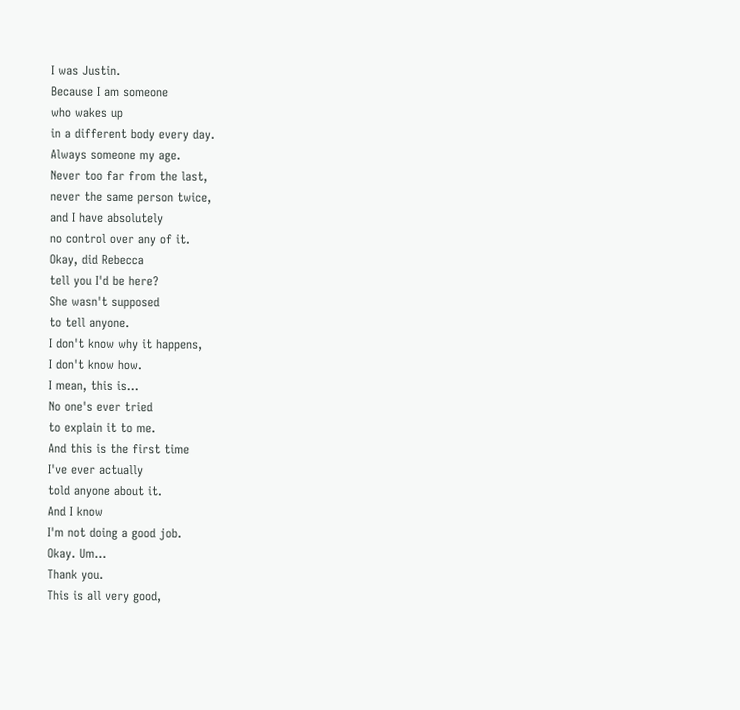I was Justin.
Because I am someone
who wakes up
in a different body every day.
Always someone my age.
Never too far from the last,
never the same person twice,
and I have absolutely
no control over any of it.
Okay, did Rebecca
tell you I'd be here?
She wasn't supposed
to tell anyone.
I don't know why it happens,
I don't know how.
I mean, this is...
No one's ever tried
to explain it to me.
And this is the first time
I've ever actually
told anyone about it.
And I know
I'm not doing a good job.
Okay. Um...
Thank you.
This is all very good,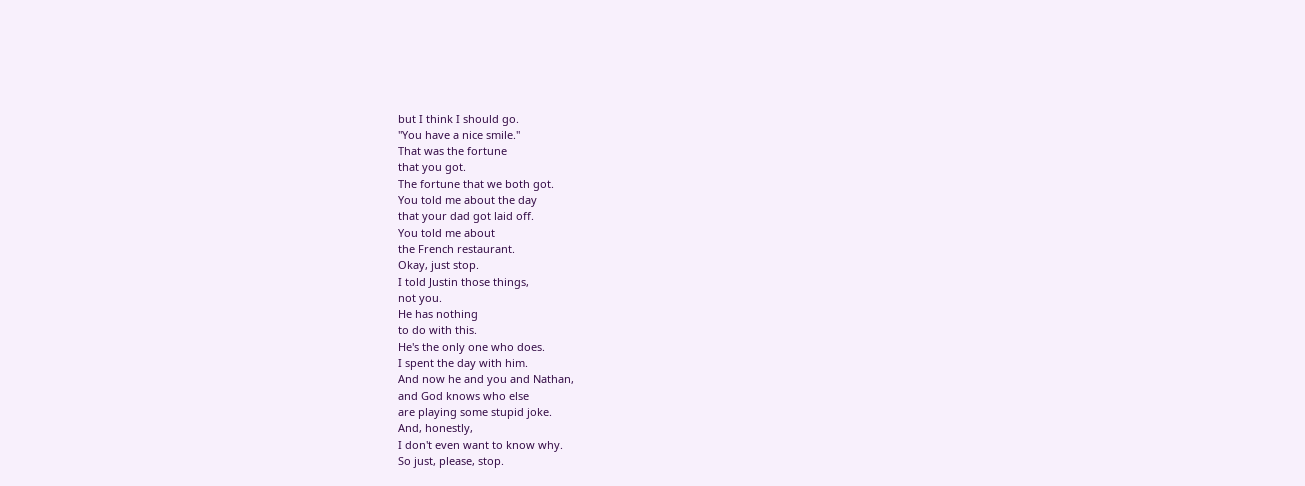but I think I should go.
"You have a nice smile."
That was the fortune
that you got.
The fortune that we both got.
You told me about the day
that your dad got laid off.
You told me about
the French restaurant.
Okay, just stop.
I told Justin those things,
not you.
He has nothing
to do with this.
He's the only one who does.
I spent the day with him.
And now he and you and Nathan,
and God knows who else
are playing some stupid joke.
And, honestly,
I don't even want to know why.
So just, please, stop.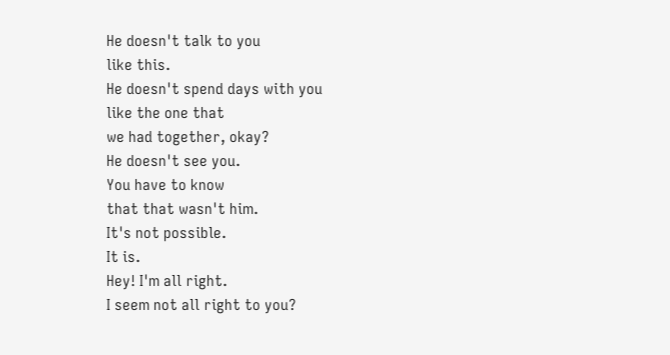He doesn't talk to you
like this.
He doesn't spend days with you
like the one that
we had together, okay?
He doesn't see you.
You have to know
that that wasn't him.
It's not possible.
It is.
Hey! I'm all right.
I seem not all right to you?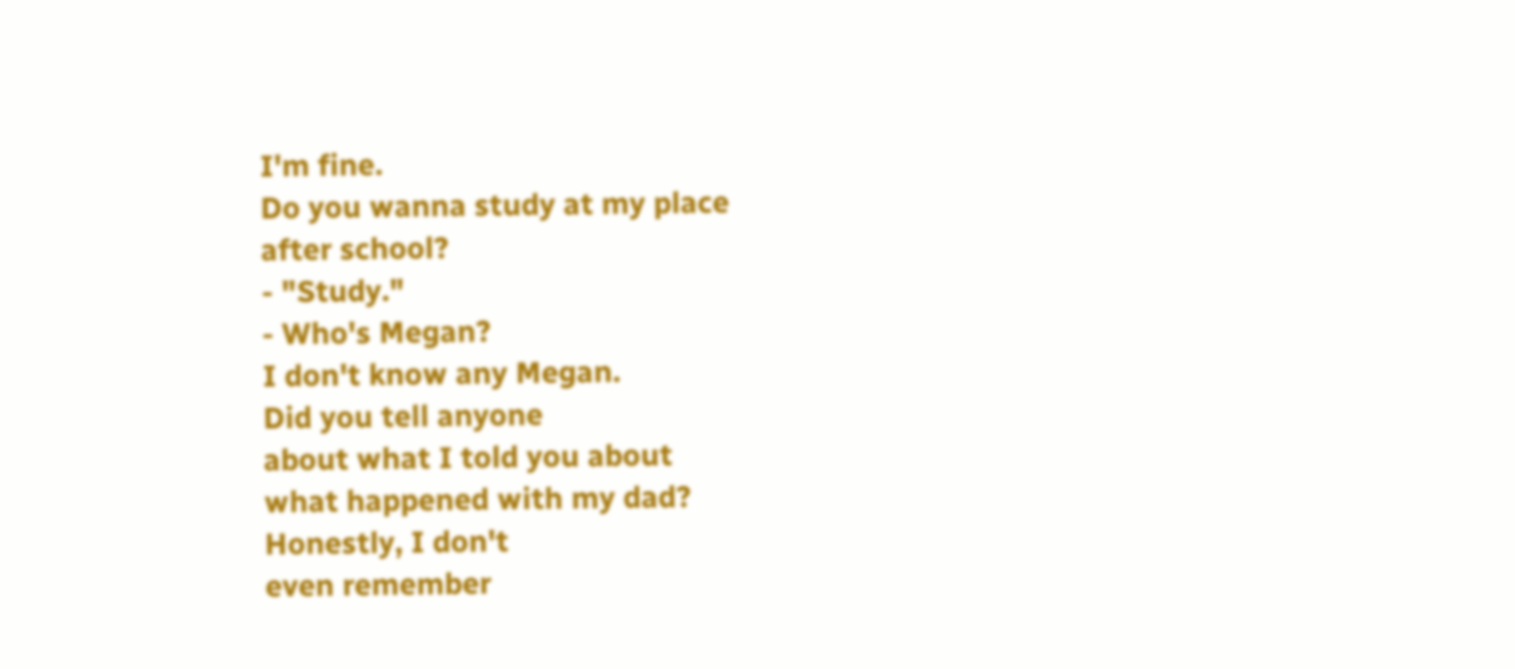I'm fine.
Do you wanna study at my place
after school?
- "Study."
- Who's Megan?
I don't know any Megan.
Did you tell anyone
about what I told you about
what happened with my dad?
Honestly, I don't
even remember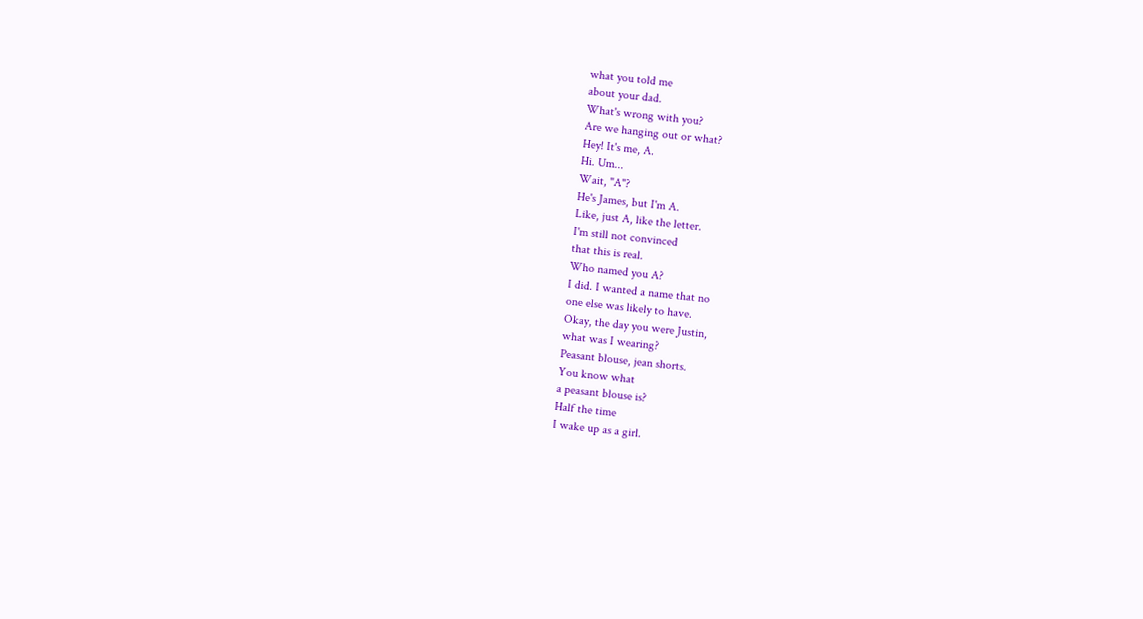what you told me
about your dad.
What's wrong with you?
Are we hanging out or what?
Hey! It's me, A.
Hi. Um...
Wait, "A"?
He's James, but I'm A.
Like, just A, like the letter.
I'm still not convinced
that this is real.
Who named you A?
I did. I wanted a name that no
one else was likely to have.
Okay, the day you were Justin,
what was I wearing?
Peasant blouse, jean shorts.
You know what
a peasant blouse is?
Half the time
I wake up as a girl.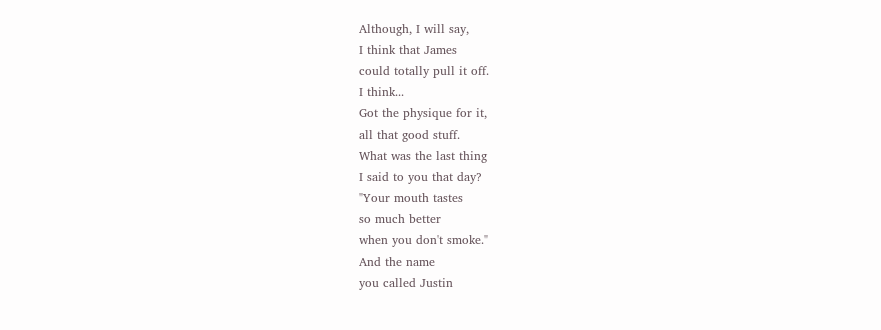Although, I will say,
I think that James
could totally pull it off.
I think...
Got the physique for it,
all that good stuff.
What was the last thing
I said to you that day?
"Your mouth tastes
so much better
when you don't smoke."
And the name
you called Justin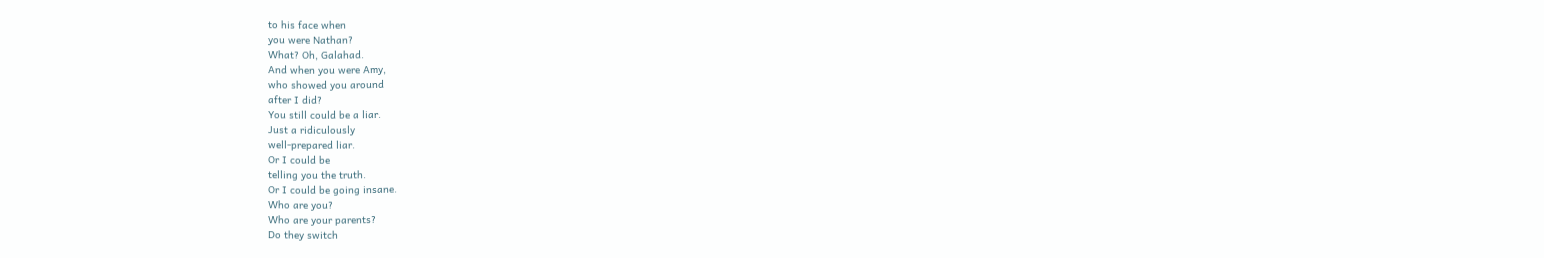to his face when
you were Nathan?
What? Oh, Galahad.
And when you were Amy,
who showed you around
after I did?
You still could be a liar.
Just a ridiculously
well-prepared liar.
Or I could be
telling you the truth.
Or I could be going insane.
Who are you?
Who are your parents?
Do they switch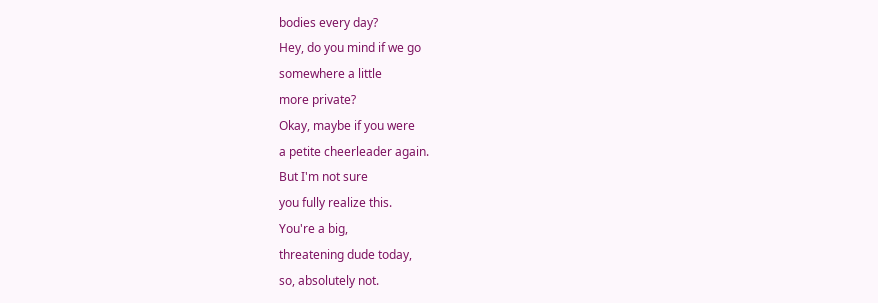bodies every day?
Hey, do you mind if we go
somewhere a little
more private?
Okay, maybe if you were
a petite cheerleader again.
But I'm not sure
you fully realize this.
You're a big,
threatening dude today,
so, absolutely not.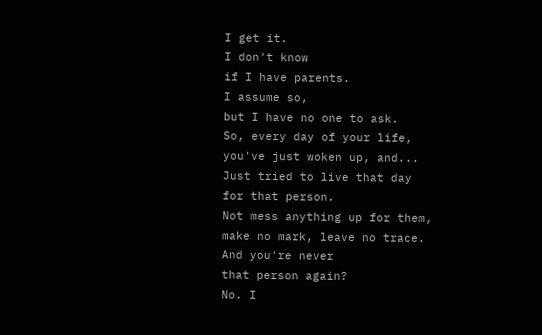I get it.
I don't know
if I have parents.
I assume so,
but I have no one to ask.
So, every day of your life,
you've just woken up, and...
Just tried to live that day
for that person.
Not mess anything up for them,
make no mark, leave no trace.
And you're never
that person again?
No. I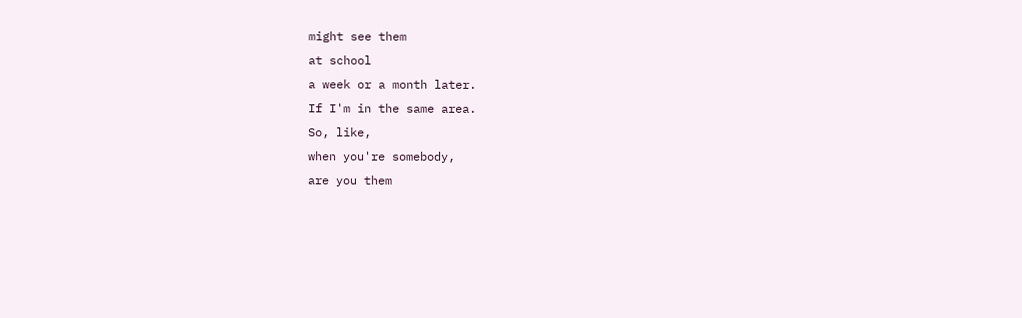might see them
at school
a week or a month later.
If I'm in the same area.
So, like,
when you're somebody,
are you them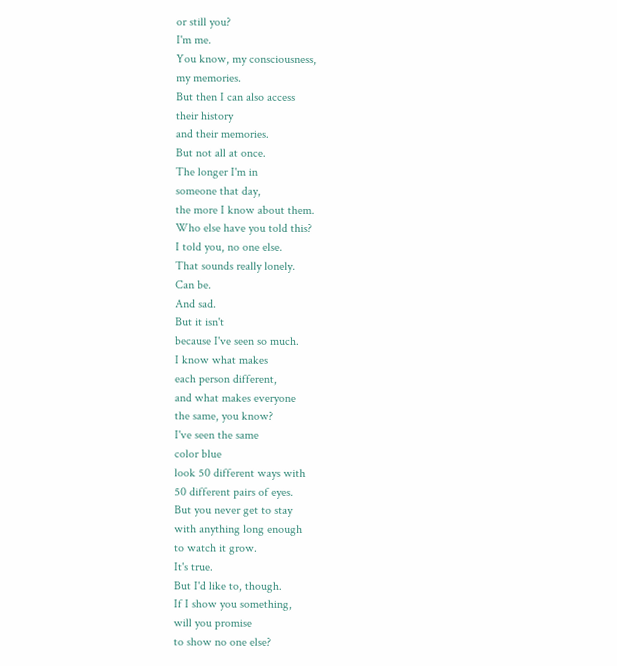or still you?
I'm me.
You know, my consciousness,
my memories.
But then I can also access
their history
and their memories.
But not all at once.
The longer I'm in
someone that day,
the more I know about them.
Who else have you told this?
I told you, no one else.
That sounds really lonely.
Can be.
And sad.
But it isn't
because I've seen so much.
I know what makes
each person different,
and what makes everyone
the same, you know?
I've seen the same
color blue
look 50 different ways with
50 different pairs of eyes.
But you never get to stay
with anything long enough
to watch it grow.
It's true.
But I'd like to, though.
If I show you something,
will you promise
to show no one else?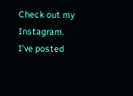Check out my Instagram.
I've posted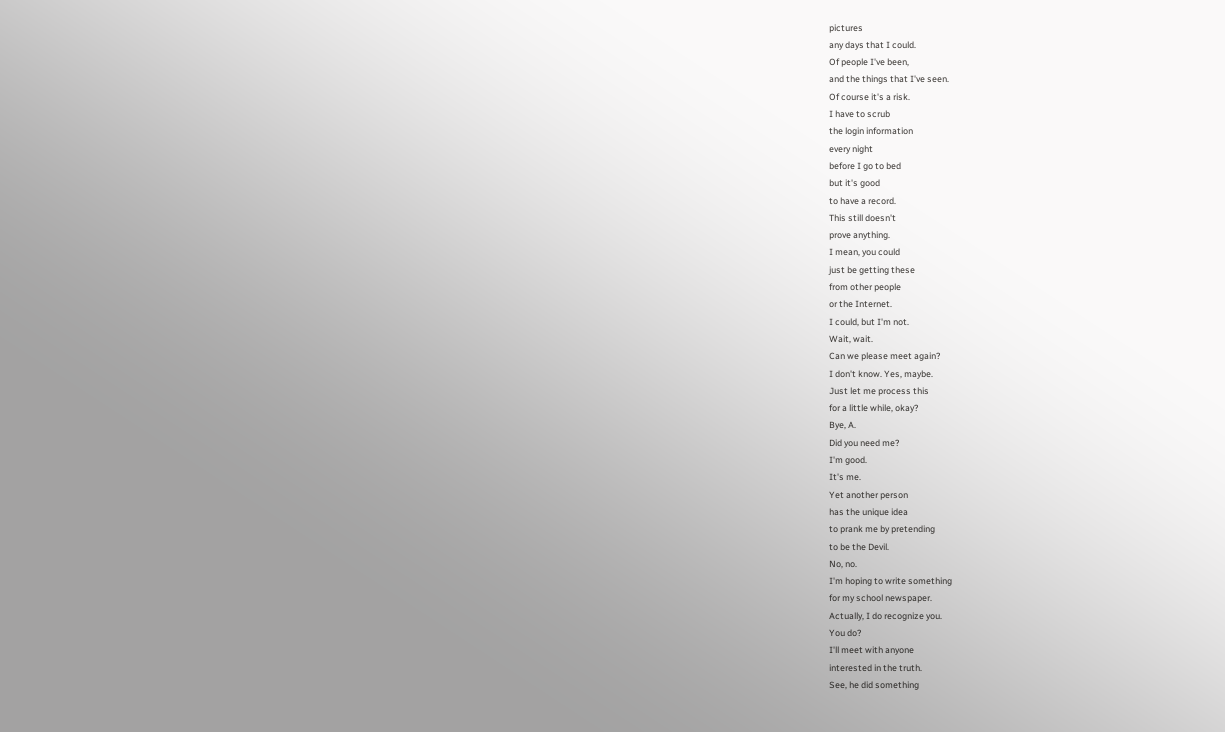pictures
any days that I could.
Of people I've been,
and the things that I've seen.
Of course it's a risk.
I have to scrub
the login information
every night
before I go to bed
but it's good
to have a record.
This still doesn't
prove anything.
I mean, you could
just be getting these
from other people
or the Internet.
I could, but I'm not.
Wait, wait.
Can we please meet again?
I don't know. Yes, maybe.
Just let me process this
for a little while, okay?
Bye, A.
Did you need me?
I'm good.
It's me.
Yet another person
has the unique idea
to prank me by pretending
to be the Devil.
No, no.
I'm hoping to write something
for my school newspaper.
Actually, I do recognize you.
You do?
I'll meet with anyone
interested in the truth.
See, he did something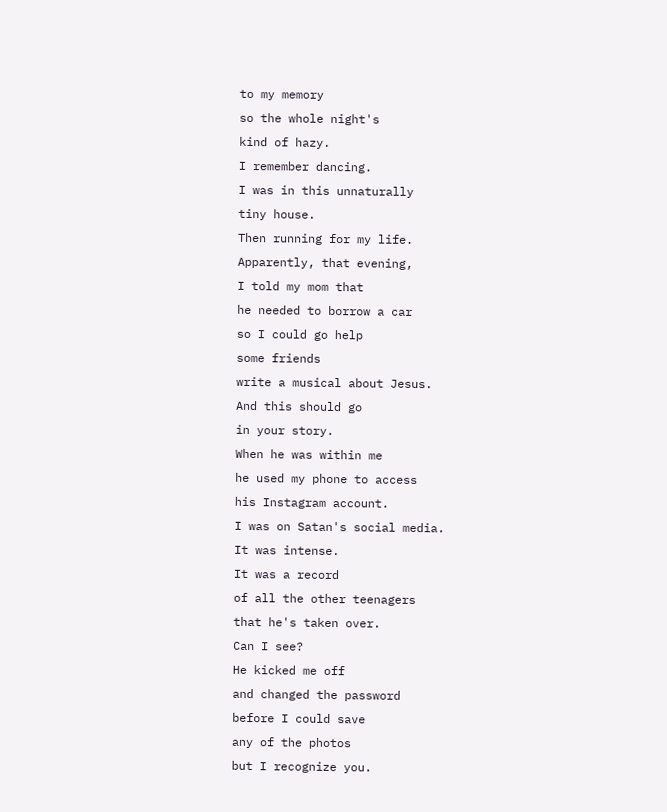to my memory
so the whole night's
kind of hazy.
I remember dancing.
I was in this unnaturally
tiny house.
Then running for my life.
Apparently, that evening,
I told my mom that
he needed to borrow a car
so I could go help
some friends
write a musical about Jesus.
And this should go
in your story.
When he was within me
he used my phone to access
his Instagram account.
I was on Satan's social media.
It was intense.
It was a record
of all the other teenagers
that he's taken over.
Can I see?
He kicked me off
and changed the password
before I could save
any of the photos
but I recognize you.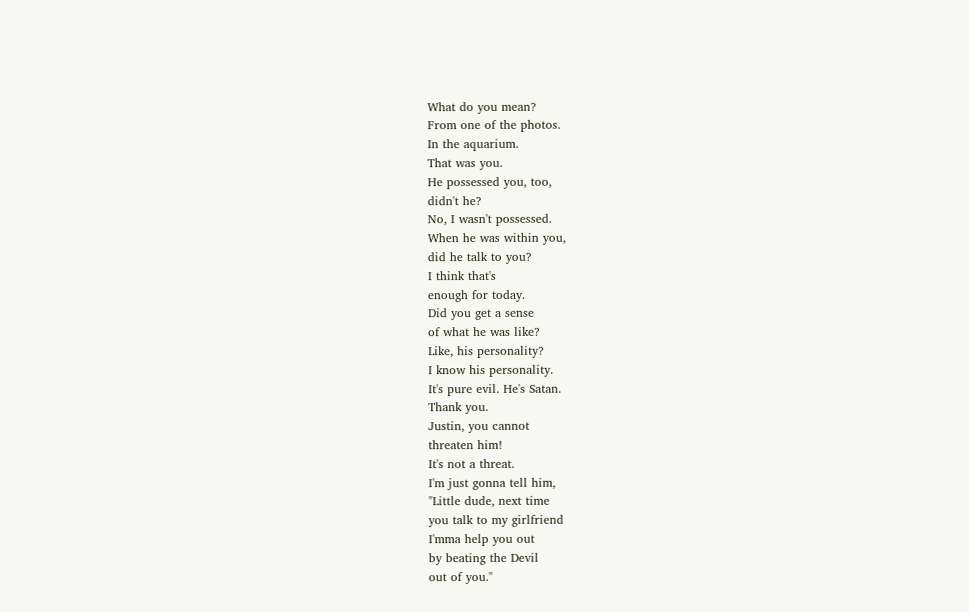What do you mean?
From one of the photos.
In the aquarium.
That was you.
He possessed you, too,
didn't he?
No, I wasn't possessed.
When he was within you,
did he talk to you?
I think that's
enough for today.
Did you get a sense
of what he was like?
Like, his personality?
I know his personality.
It's pure evil. He's Satan.
Thank you.
Justin, you cannot
threaten him!
It's not a threat.
I'm just gonna tell him,
"Little dude, next time
you talk to my girlfriend
I'mma help you out
by beating the Devil
out of you."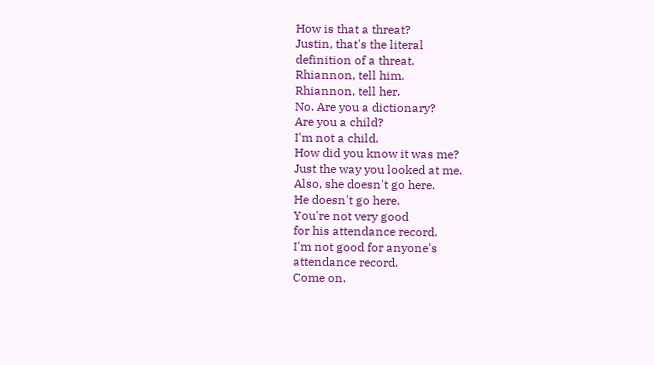How is that a threat?
Justin, that's the literal
definition of a threat.
Rhiannon, tell him.
Rhiannon, tell her.
No. Are you a dictionary?
Are you a child?
I'm not a child.
How did you know it was me?
Just the way you looked at me.
Also, she doesn't go here.
He doesn't go here.
You're not very good
for his attendance record.
I'm not good for anyone's
attendance record.
Come on.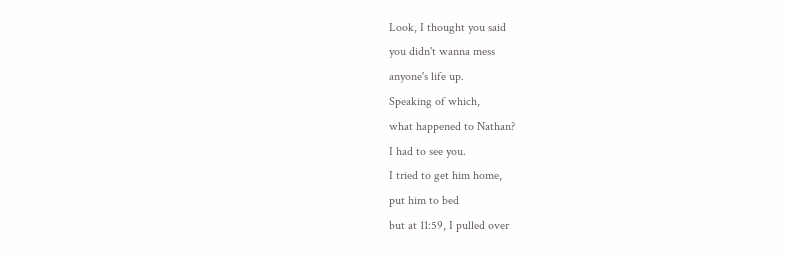Look, I thought you said
you didn't wanna mess
anyone's life up.
Speaking of which,
what happened to Nathan?
I had to see you.
I tried to get him home,
put him to bed
but at 11:59, I pulled over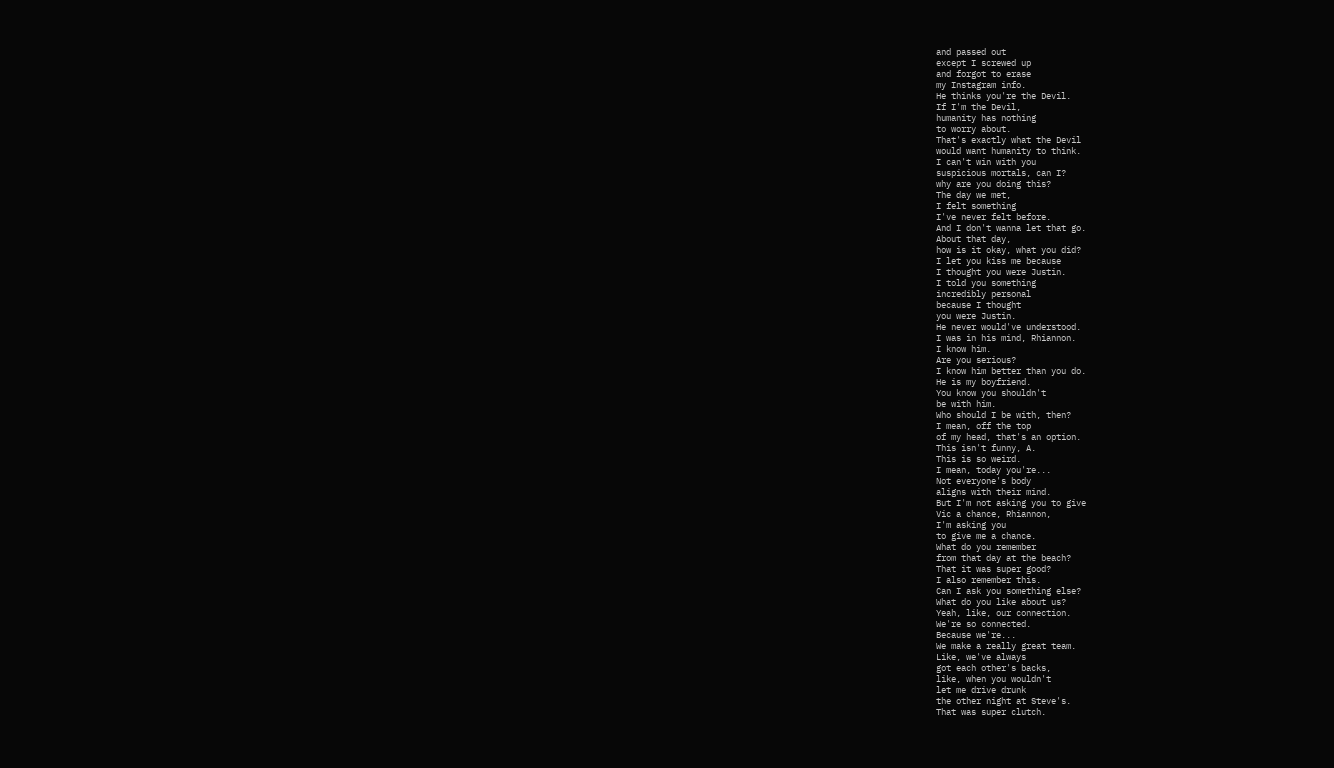and passed out
except I screwed up
and forgot to erase
my Instagram info.
He thinks you're the Devil.
If I'm the Devil,
humanity has nothing
to worry about.
That's exactly what the Devil
would want humanity to think.
I can't win with you
suspicious mortals, can I?
why are you doing this?
The day we met,
I felt something
I've never felt before.
And I don't wanna let that go.
About that day,
how is it okay, what you did?
I let you kiss me because
I thought you were Justin.
I told you something
incredibly personal
because I thought
you were Justin.
He never would've understood.
I was in his mind, Rhiannon.
I know him.
Are you serious?
I know him better than you do.
He is my boyfriend.
You know you shouldn't
be with him.
Who should I be with, then?
I mean, off the top
of my head, that's an option.
This isn't funny, A.
This is so weird.
I mean, today you're...
Not everyone's body
aligns with their mind.
But I'm not asking you to give
Vic a chance, Rhiannon,
I'm asking you
to give me a chance.
What do you remember
from that day at the beach?
That it was super good?
I also remember this.
Can I ask you something else?
What do you like about us?
Yeah, like, our connection.
We're so connected.
Because we're...
We make a really great team.
Like, we've always
got each other's backs,
like, when you wouldn't
let me drive drunk
the other night at Steve's.
That was super clutch.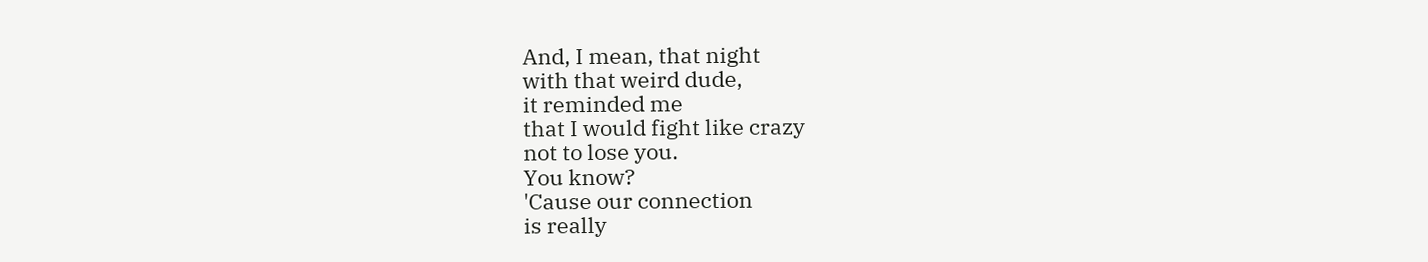And, I mean, that night
with that weird dude,
it reminded me
that I would fight like crazy
not to lose you.
You know?
'Cause our connection
is really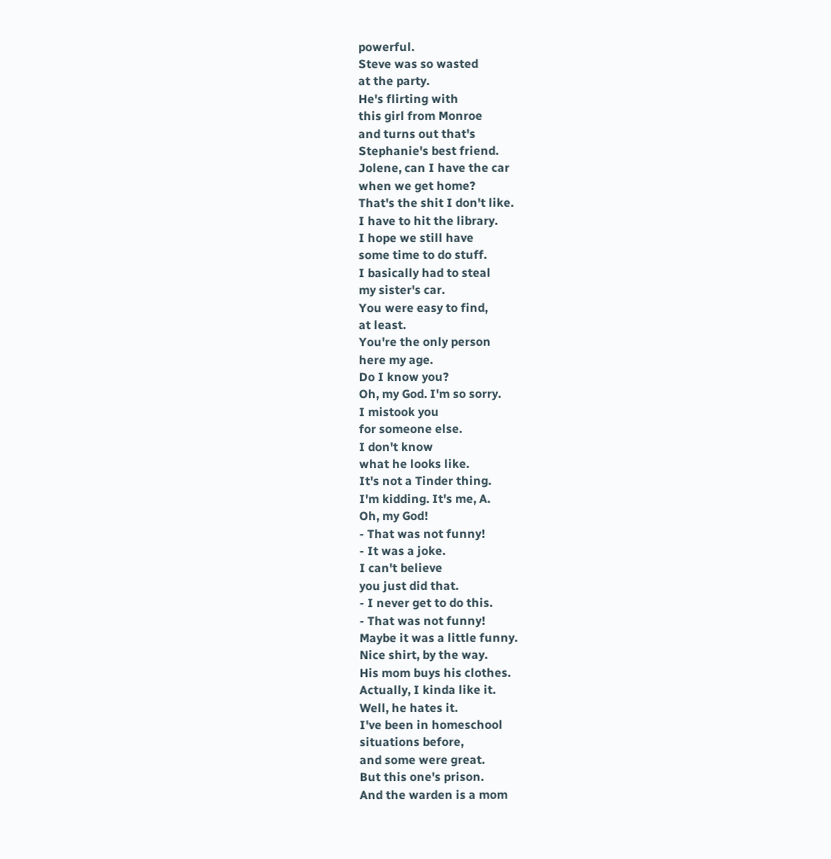powerful.
Steve was so wasted
at the party.
He's flirting with
this girl from Monroe
and turns out that's
Stephanie's best friend.
Jolene, can I have the car
when we get home?
That's the shit I don't like.
I have to hit the library.
I hope we still have
some time to do stuff.
I basically had to steal
my sister's car.
You were easy to find,
at least.
You're the only person
here my age.
Do I know you?
Oh, my God. I'm so sorry.
I mistook you
for someone else.
I don't know
what he looks like.
It's not a Tinder thing.
I'm kidding. It's me, A.
Oh, my God!
- That was not funny!
- It was a joke.
I can't believe
you just did that.
- I never get to do this.
- That was not funny!
Maybe it was a little funny.
Nice shirt, by the way.
His mom buys his clothes.
Actually, I kinda like it.
Well, he hates it.
I've been in homeschool
situations before,
and some were great.
But this one's prison.
And the warden is a mom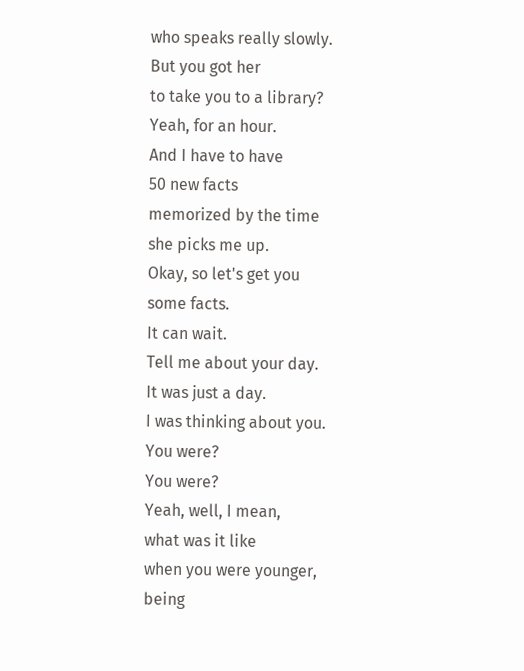who speaks really slowly.
But you got her
to take you to a library?
Yeah, for an hour.
And I have to have
50 new facts
memorized by the time
she picks me up.
Okay, so let's get you
some facts.
It can wait.
Tell me about your day.
It was just a day.
I was thinking about you.
You were?
You were?
Yeah, well, I mean,
what was it like
when you were younger,
being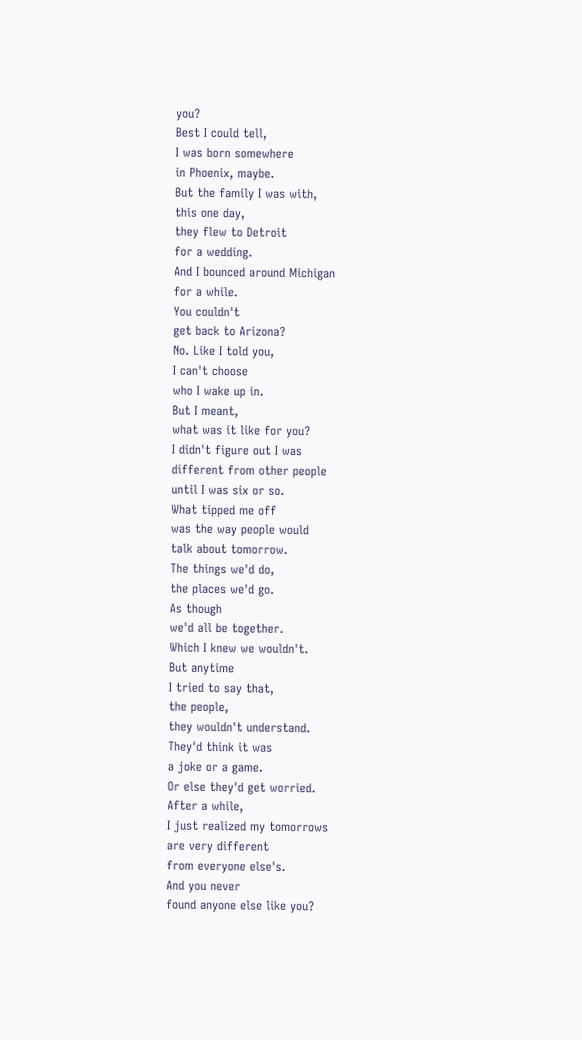you?
Best I could tell,
I was born somewhere
in Phoenix, maybe.
But the family I was with,
this one day,
they flew to Detroit
for a wedding.
And I bounced around Michigan
for a while.
You couldn't
get back to Arizona?
No. Like I told you,
I can't choose
who I wake up in.
But I meant,
what was it like for you?
I didn't figure out I was
different from other people
until I was six or so.
What tipped me off
was the way people would
talk about tomorrow.
The things we'd do,
the places we'd go.
As though
we'd all be together.
Which I knew we wouldn't.
But anytime
I tried to say that,
the people,
they wouldn't understand.
They'd think it was
a joke or a game.
Or else they'd get worried.
After a while,
I just realized my tomorrows
are very different
from everyone else's.
And you never
found anyone else like you?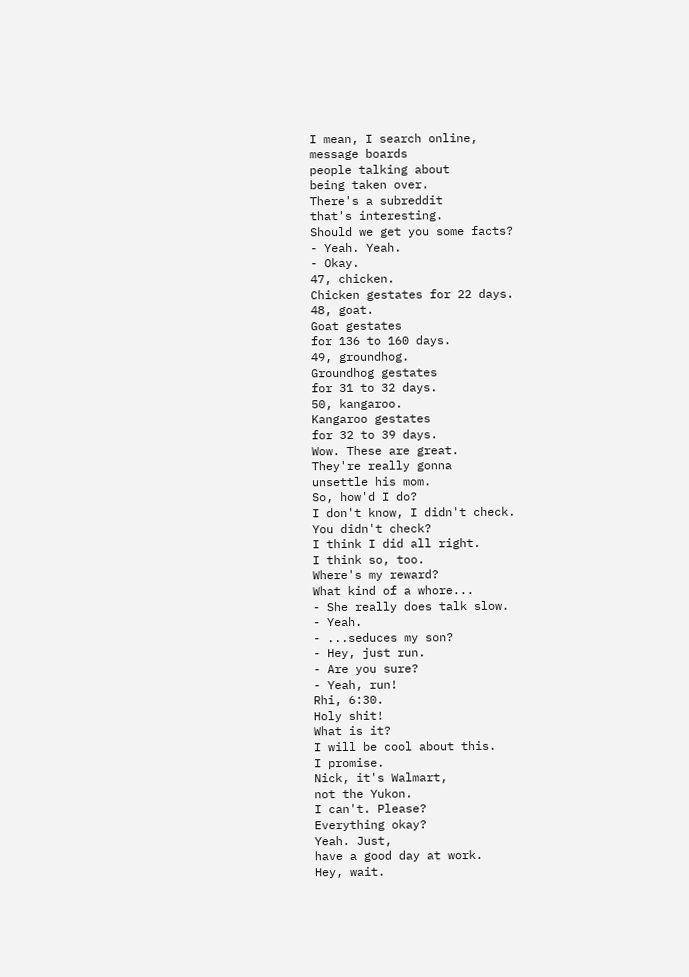I mean, I search online,
message boards
people talking about
being taken over.
There's a subreddit
that's interesting.
Should we get you some facts?
- Yeah. Yeah.
- Okay.
47, chicken.
Chicken gestates for 22 days.
48, goat.
Goat gestates
for 136 to 160 days.
49, groundhog.
Groundhog gestates
for 31 to 32 days.
50, kangaroo.
Kangaroo gestates
for 32 to 39 days.
Wow. These are great.
They're really gonna
unsettle his mom.
So, how'd I do?
I don't know, I didn't check.
You didn't check?
I think I did all right.
I think so, too.
Where's my reward?
What kind of a whore...
- She really does talk slow.
- Yeah.
- ...seduces my son?
- Hey, just run.
- Are you sure?
- Yeah, run!
Rhi, 6:30.
Holy shit!
What is it?
I will be cool about this.
I promise.
Nick, it's Walmart,
not the Yukon.
I can't. Please?
Everything okay?
Yeah. Just,
have a good day at work.
Hey, wait.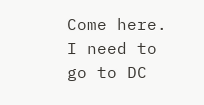Come here.
I need to go to DC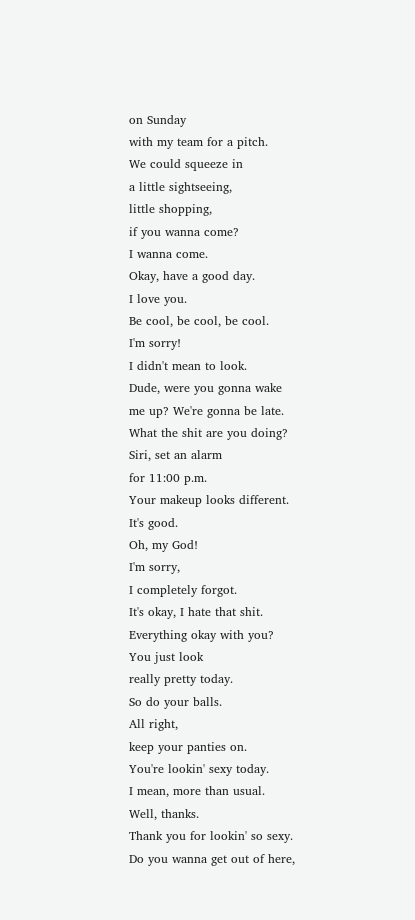on Sunday
with my team for a pitch.
We could squeeze in
a little sightseeing,
little shopping,
if you wanna come?
I wanna come.
Okay, have a good day.
I love you.
Be cool, be cool, be cool.
I'm sorry!
I didn't mean to look.
Dude, were you gonna wake
me up? We're gonna be late.
What the shit are you doing?
Siri, set an alarm
for 11:00 p.m.
Your makeup looks different.
It's good.
Oh, my God!
I'm sorry,
I completely forgot.
It's okay, I hate that shit.
Everything okay with you?
You just look
really pretty today.
So do your balls.
All right,
keep your panties on.
You're lookin' sexy today.
I mean, more than usual.
Well, thanks.
Thank you for lookin' so sexy.
Do you wanna get out of here,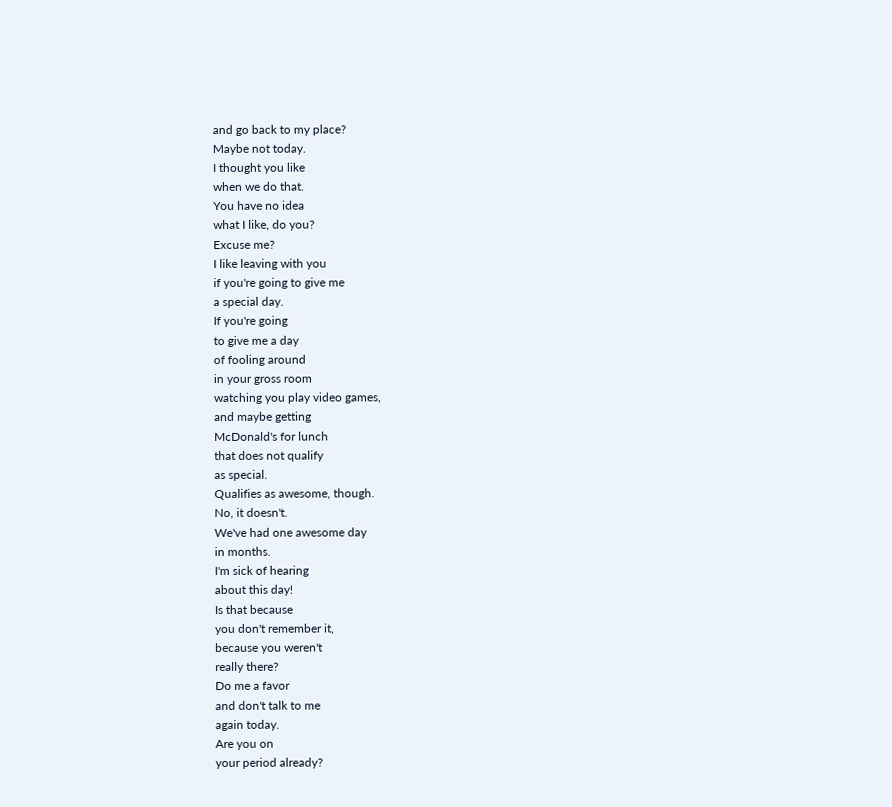and go back to my place?
Maybe not today.
I thought you like
when we do that.
You have no idea
what I like, do you?
Excuse me?
I like leaving with you
if you're going to give me
a special day.
If you're going
to give me a day
of fooling around
in your gross room
watching you play video games,
and maybe getting
McDonald's for lunch
that does not qualify
as special.
Qualifies as awesome, though.
No, it doesn't.
We've had one awesome day
in months.
I'm sick of hearing
about this day!
Is that because
you don't remember it,
because you weren't
really there?
Do me a favor
and don't talk to me
again today.
Are you on
your period already?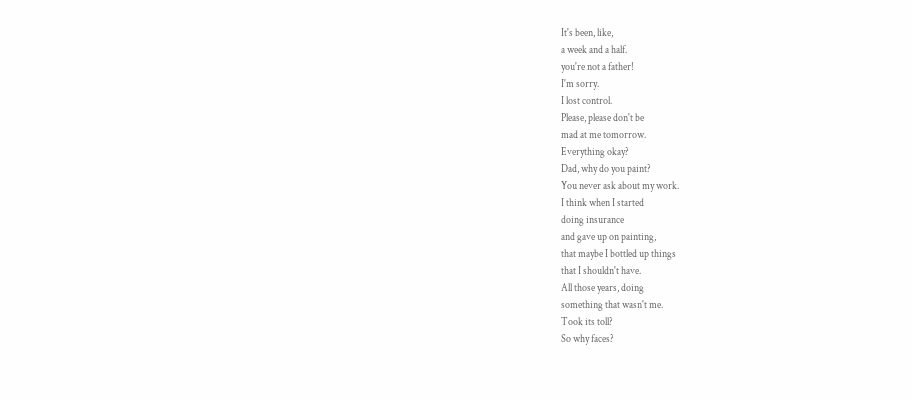It's been, like,
a week and a half.
you're not a father!
I'm sorry.
I lost control.
Please, please don't be
mad at me tomorrow.
Everything okay?
Dad, why do you paint?
You never ask about my work.
I think when I started
doing insurance
and gave up on painting,
that maybe I bottled up things
that I shouldn't have.
All those years, doing
something that wasn't me.
Took its toll?
So why faces?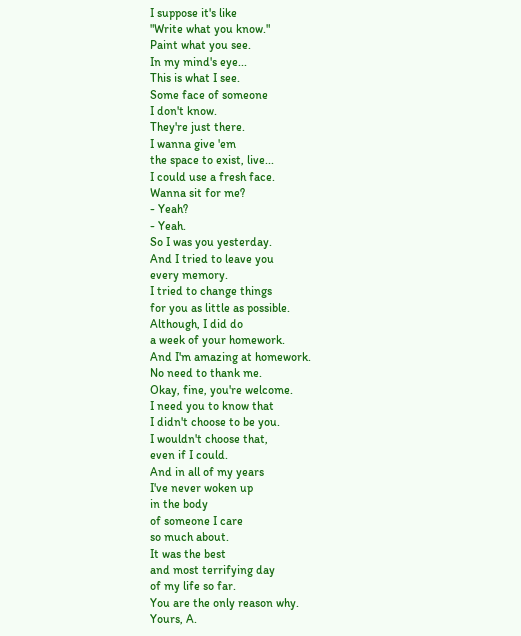I suppose it's like
"Write what you know."
Paint what you see.
In my mind's eye...
This is what I see.
Some face of someone
I don't know.
They're just there.
I wanna give 'em
the space to exist, live...
I could use a fresh face.
Wanna sit for me?
- Yeah?
- Yeah.
So I was you yesterday.
And I tried to leave you
every memory.
I tried to change things
for you as little as possible.
Although, I did do
a week of your homework.
And I'm amazing at homework.
No need to thank me.
Okay, fine, you're welcome.
I need you to know that
I didn't choose to be you.
I wouldn't choose that,
even if I could.
And in all of my years
I've never woken up
in the body
of someone I care
so much about.
It was the best
and most terrifying day
of my life so far.
You are the only reason why.
Yours, A.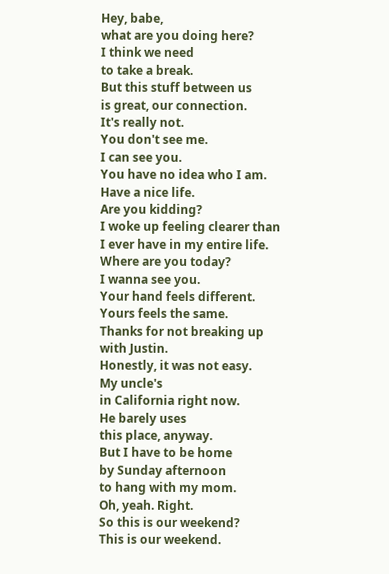Hey, babe,
what are you doing here?
I think we need
to take a break.
But this stuff between us
is great, our connection.
It's really not.
You don't see me.
I can see you.
You have no idea who I am.
Have a nice life.
Are you kidding?
I woke up feeling clearer than
I ever have in my entire life.
Where are you today?
I wanna see you.
Your hand feels different.
Yours feels the same.
Thanks for not breaking up
with Justin.
Honestly, it was not easy.
My uncle's
in California right now.
He barely uses
this place, anyway.
But I have to be home
by Sunday afternoon
to hang with my mom.
Oh, yeah. Right.
So this is our weekend?
This is our weekend.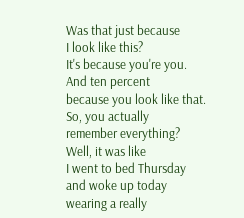Was that just because
I look like this?
It's because you're you.
And ten percent
because you look like that.
So, you actually
remember everything?
Well, it was like
I went to bed Thursday
and woke up today
wearing a really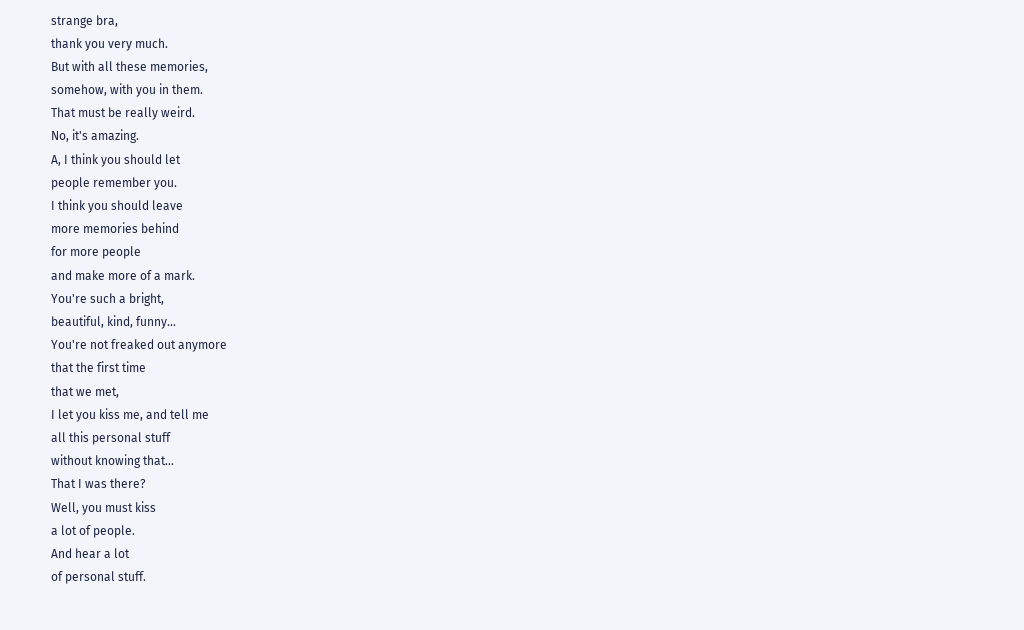strange bra,
thank you very much.
But with all these memories,
somehow, with you in them.
That must be really weird.
No, it's amazing.
A, I think you should let
people remember you.
I think you should leave
more memories behind
for more people
and make more of a mark.
You're such a bright,
beautiful, kind, funny...
You're not freaked out anymore
that the first time
that we met,
I let you kiss me, and tell me
all this personal stuff
without knowing that...
That I was there?
Well, you must kiss
a lot of people.
And hear a lot
of personal stuff.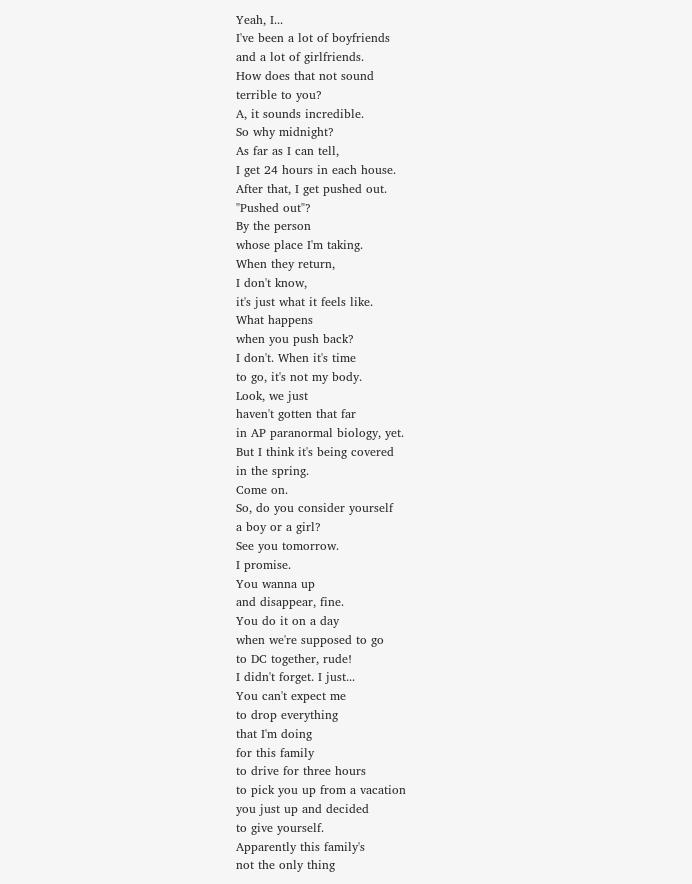Yeah, I...
I've been a lot of boyfriends
and a lot of girlfriends.
How does that not sound
terrible to you?
A, it sounds incredible.
So why midnight?
As far as I can tell,
I get 24 hours in each house.
After that, I get pushed out.
"Pushed out"?
By the person
whose place I'm taking.
When they return,
I don't know,
it's just what it feels like.
What happens
when you push back?
I don't. When it's time
to go, it's not my body.
Look, we just
haven't gotten that far
in AP paranormal biology, yet.
But I think it's being covered
in the spring.
Come on.
So, do you consider yourself
a boy or a girl?
See you tomorrow.
I promise.
You wanna up
and disappear, fine.
You do it on a day
when we're supposed to go
to DC together, rude!
I didn't forget. I just...
You can't expect me
to drop everything
that I'm doing
for this family
to drive for three hours
to pick you up from a vacation
you just up and decided
to give yourself.
Apparently this family's
not the only thing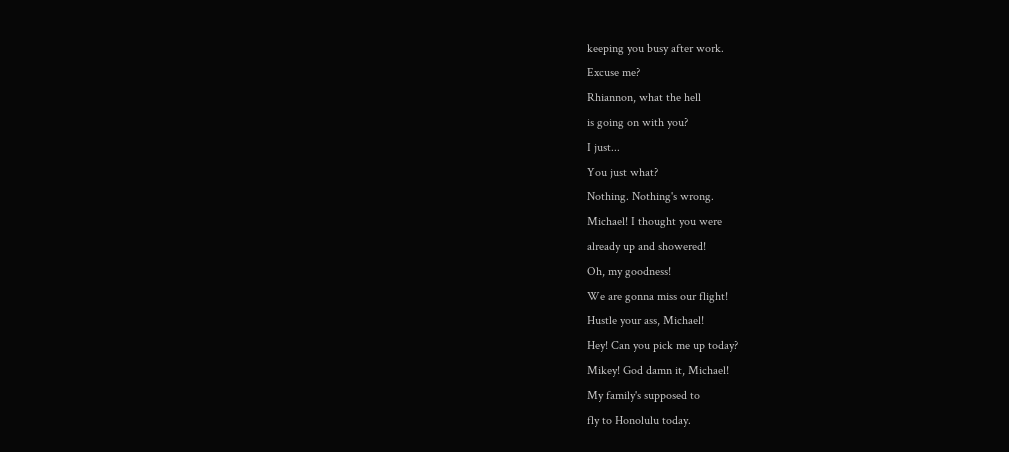keeping you busy after work.
Excuse me?
Rhiannon, what the hell
is going on with you?
I just...
You just what?
Nothing. Nothing's wrong.
Michael! I thought you were
already up and showered!
Oh, my goodness!
We are gonna miss our flight!
Hustle your ass, Michael!
Hey! Can you pick me up today?
Mikey! God damn it, Michael!
My family's supposed to
fly to Honolulu today.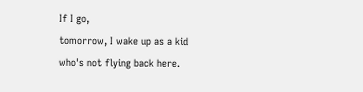If I go,
tomorrow, I wake up as a kid
who's not flying back here.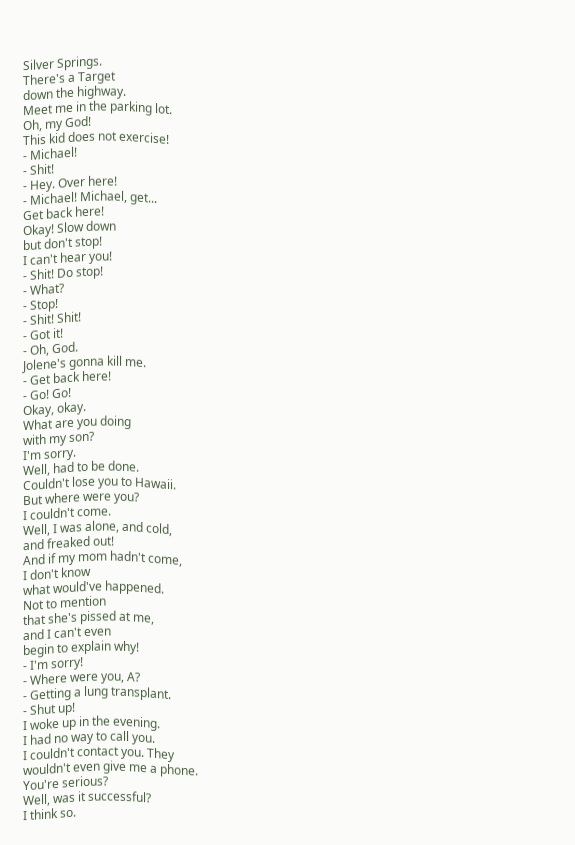Silver Springs.
There's a Target
down the highway.
Meet me in the parking lot.
Oh, my God!
This kid does not exercise!
- Michael!
- Shit!
- Hey. Over here!
- Michael! Michael, get...
Get back here!
Okay! Slow down
but don't stop!
I can't hear you!
- Shit! Do stop!
- What?
- Stop!
- Shit! Shit!
- Got it!
- Oh, God.
Jolene's gonna kill me.
- Get back here!
- Go! Go!
Okay, okay.
What are you doing
with my son?
I'm sorry.
Well, had to be done.
Couldn't lose you to Hawaii.
But where were you?
I couldn't come.
Well, I was alone, and cold,
and freaked out!
And if my mom hadn't come,
I don't know
what would've happened.
Not to mention
that she's pissed at me,
and I can't even
begin to explain why!
- I'm sorry!
- Where were you, A?
- Getting a lung transplant.
- Shut up!
I woke up in the evening.
I had no way to call you.
I couldn't contact you. They
wouldn't even give me a phone.
You're serious?
Well, was it successful?
I think so.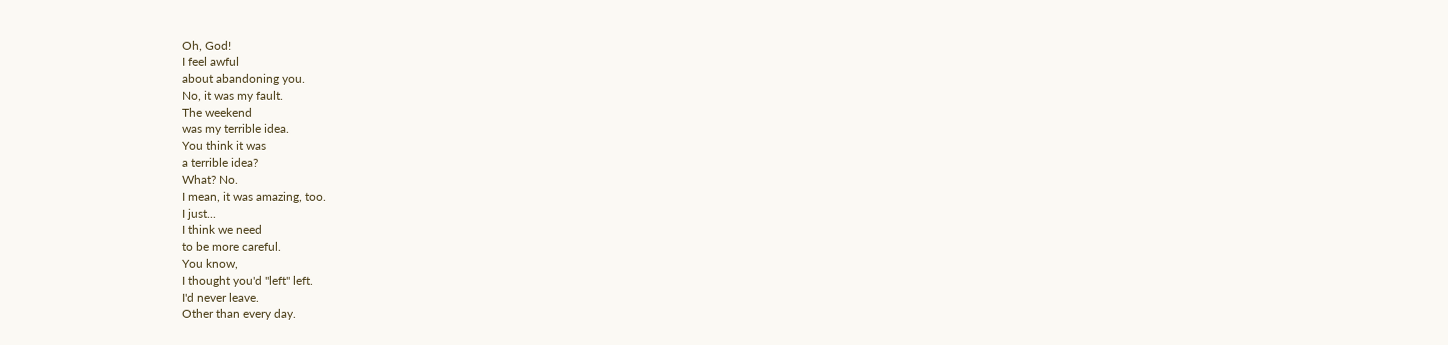Oh, God!
I feel awful
about abandoning you.
No, it was my fault.
The weekend
was my terrible idea.
You think it was
a terrible idea?
What? No.
I mean, it was amazing, too.
I just...
I think we need
to be more careful.
You know,
I thought you'd "left" left.
I'd never leave.
Other than every day.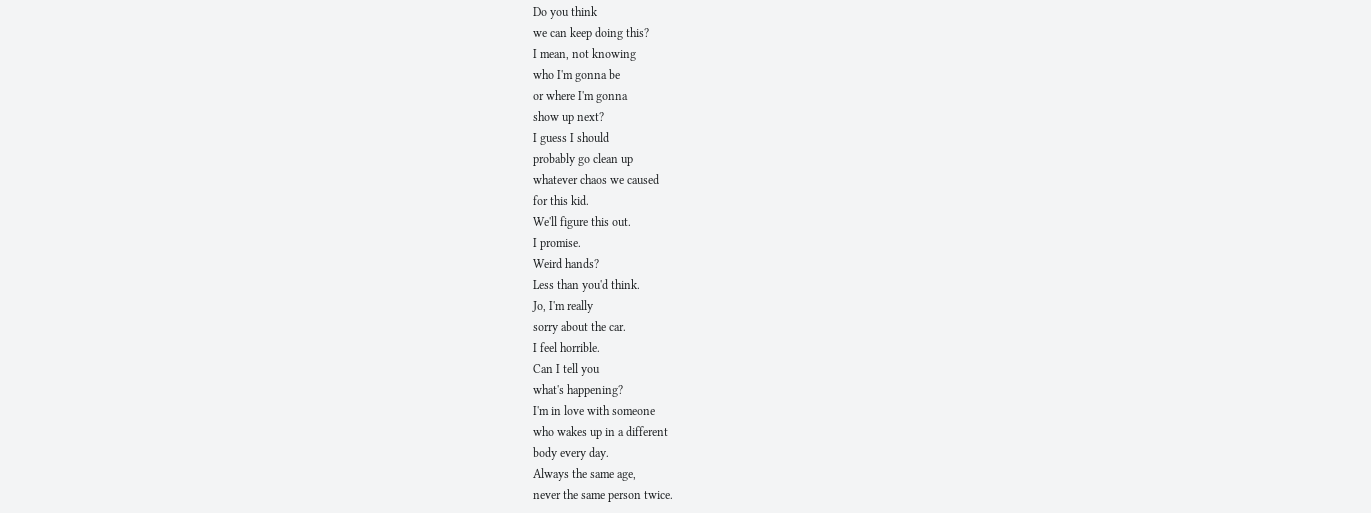Do you think
we can keep doing this?
I mean, not knowing
who I'm gonna be
or where I'm gonna
show up next?
I guess I should
probably go clean up
whatever chaos we caused
for this kid.
We'll figure this out.
I promise.
Weird hands?
Less than you'd think.
Jo, I'm really
sorry about the car.
I feel horrible.
Can I tell you
what's happening?
I'm in love with someone
who wakes up in a different
body every day.
Always the same age,
never the same person twice.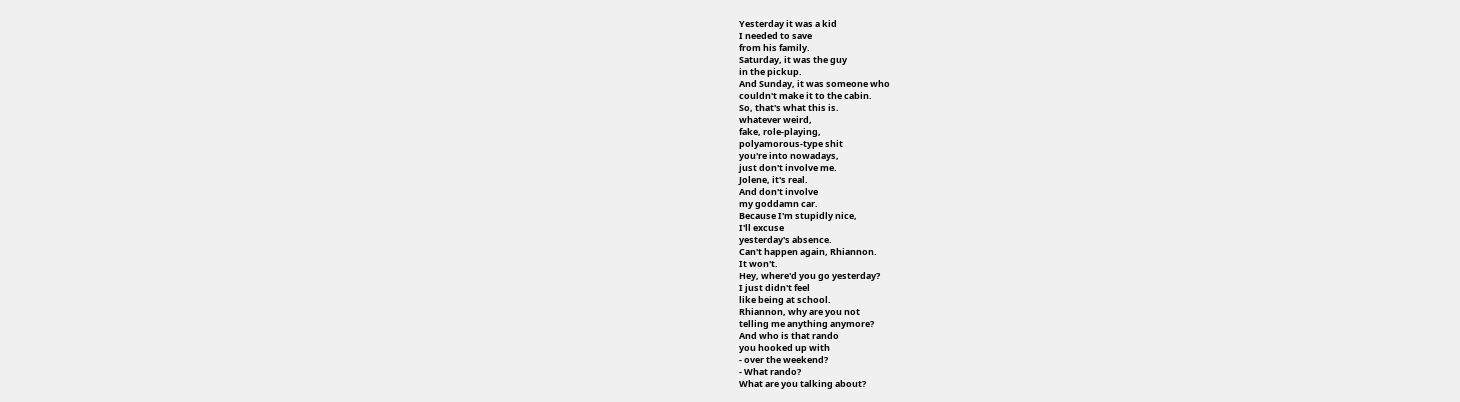Yesterday it was a kid
I needed to save
from his family.
Saturday, it was the guy
in the pickup.
And Sunday, it was someone who
couldn't make it to the cabin.
So, that's what this is.
whatever weird,
fake, role-playing,
polyamorous-type shit
you're into nowadays,
just don't involve me.
Jolene, it's real.
And don't involve
my goddamn car.
Because I'm stupidly nice,
I'll excuse
yesterday's absence.
Can't happen again, Rhiannon.
It won't.
Hey, where'd you go yesterday?
I just didn't feel
like being at school.
Rhiannon, why are you not
telling me anything anymore?
And who is that rando
you hooked up with
- over the weekend?
- What rando?
What are you talking about?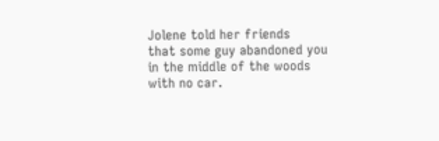Jolene told her friends
that some guy abandoned you
in the middle of the woods
with no car.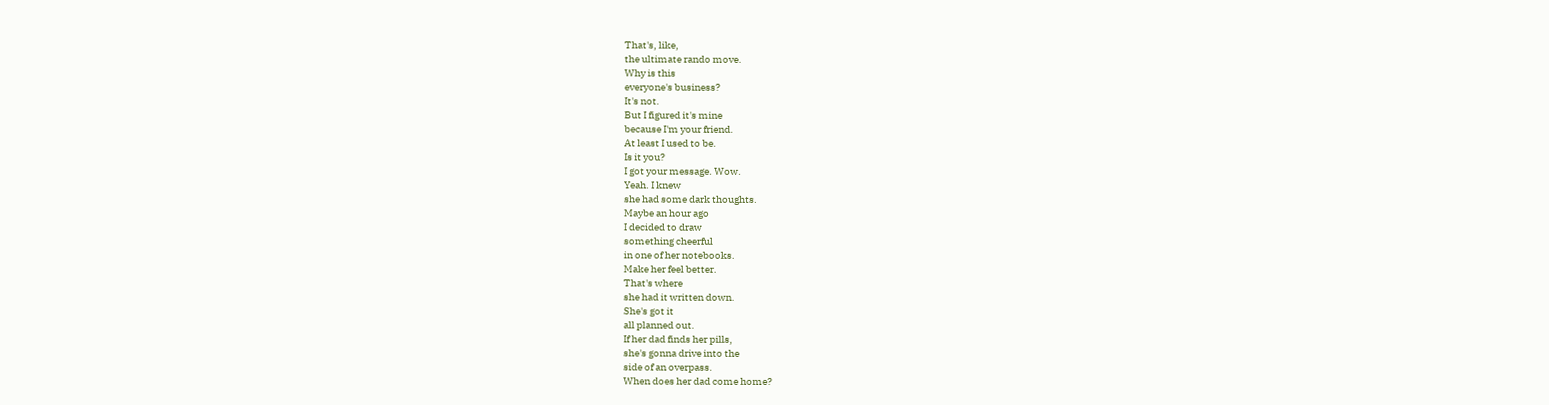That's, like,
the ultimate rando move.
Why is this
everyone's business?
It's not.
But I figured it's mine
because I'm your friend.
At least I used to be.
Is it you?
I got your message. Wow.
Yeah. I knew
she had some dark thoughts.
Maybe an hour ago
I decided to draw
something cheerful
in one of her notebooks.
Make her feel better.
That's where
she had it written down.
She's got it
all planned out.
If her dad finds her pills,
she's gonna drive into the
side of an overpass.
When does her dad come home?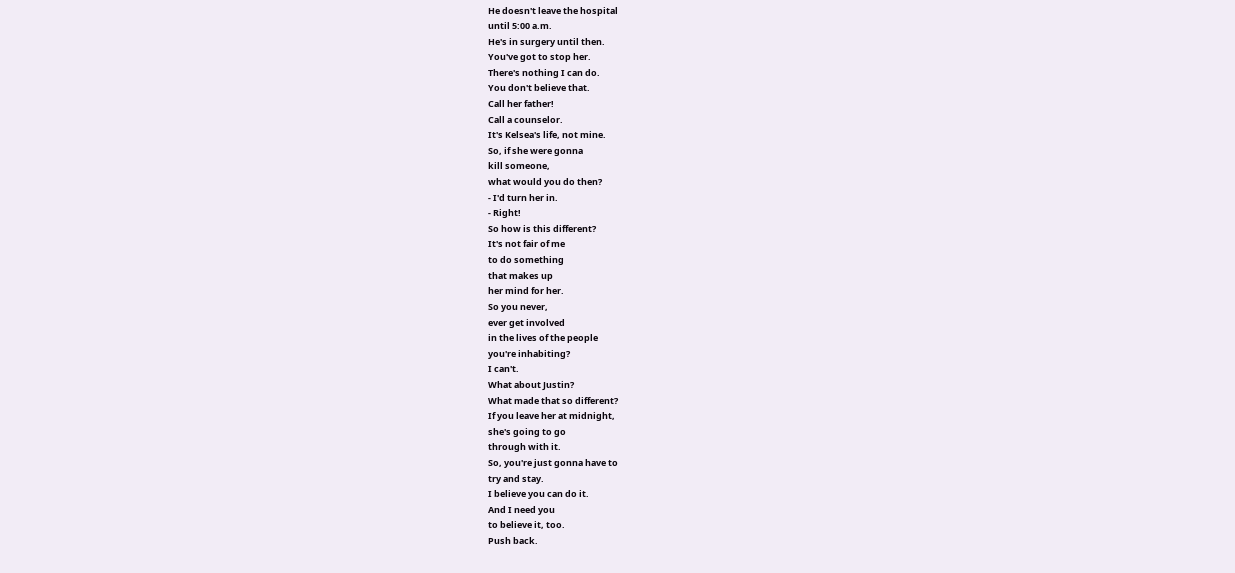He doesn't leave the hospital
until 5:00 a.m.
He's in surgery until then.
You've got to stop her.
There's nothing I can do.
You don't believe that.
Call her father!
Call a counselor.
It's Kelsea's life, not mine.
So, if she were gonna
kill someone,
what would you do then?
- I'd turn her in.
- Right!
So how is this different?
It's not fair of me
to do something
that makes up
her mind for her.
So you never,
ever get involved
in the lives of the people
you're inhabiting?
I can't.
What about Justin?
What made that so different?
If you leave her at midnight,
she's going to go
through with it.
So, you're just gonna have to
try and stay.
I believe you can do it.
And I need you
to believe it, too.
Push back.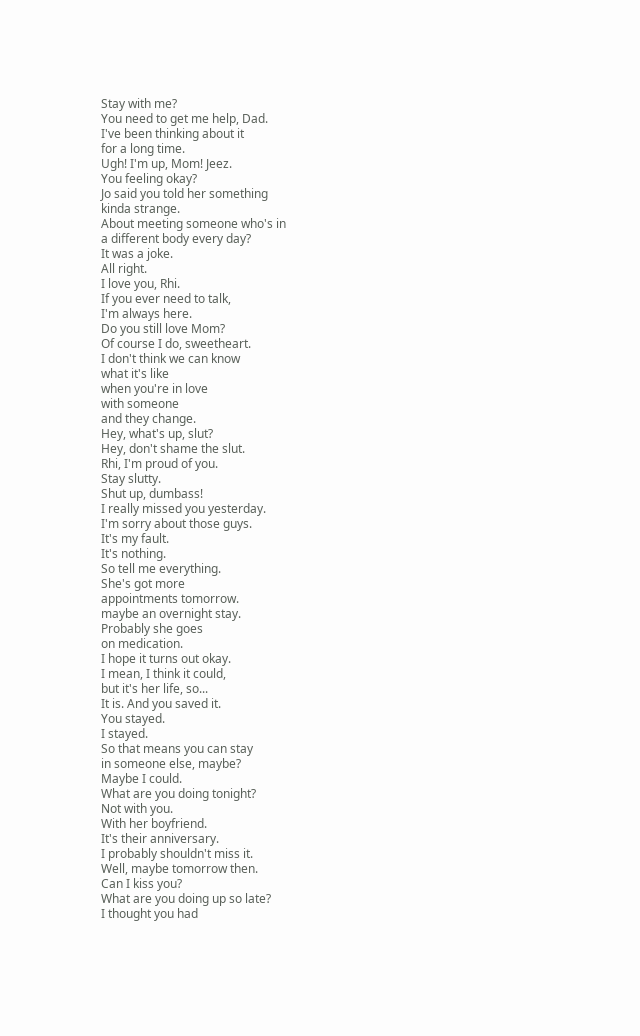Stay with me?
You need to get me help, Dad.
I've been thinking about it
for a long time.
Ugh! I'm up, Mom! Jeez.
You feeling okay?
Jo said you told her something
kinda strange.
About meeting someone who's in
a different body every day?
It was a joke.
All right.
I love you, Rhi.
If you ever need to talk,
I'm always here.
Do you still love Mom?
Of course I do, sweetheart.
I don't think we can know
what it's like
when you're in love
with someone
and they change.
Hey, what's up, slut?
Hey, don't shame the slut.
Rhi, I'm proud of you.
Stay slutty.
Shut up, dumbass!
I really missed you yesterday.
I'm sorry about those guys.
It's my fault.
It's nothing.
So tell me everything.
She's got more
appointments tomorrow.
maybe an overnight stay.
Probably she goes
on medication.
I hope it turns out okay.
I mean, I think it could,
but it's her life, so...
It is. And you saved it.
You stayed.
I stayed.
So that means you can stay
in someone else, maybe?
Maybe I could.
What are you doing tonight?
Not with you.
With her boyfriend.
It's their anniversary.
I probably shouldn't miss it.
Well, maybe tomorrow then.
Can I kiss you?
What are you doing up so late?
I thought you had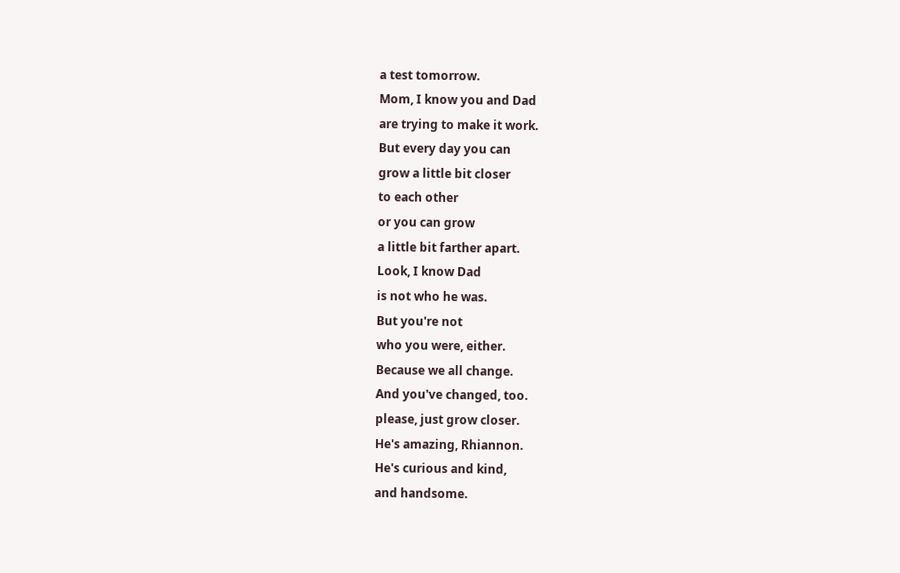a test tomorrow.
Mom, I know you and Dad
are trying to make it work.
But every day you can
grow a little bit closer
to each other
or you can grow
a little bit farther apart.
Look, I know Dad
is not who he was.
But you're not
who you were, either.
Because we all change.
And you've changed, too.
please, just grow closer.
He's amazing, Rhiannon.
He's curious and kind,
and handsome.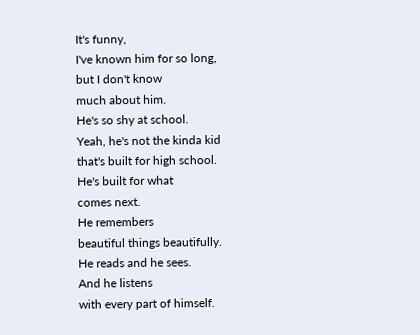It's funny,
I've known him for so long,
but I don't know
much about him.
He's so shy at school.
Yeah, he's not the kinda kid
that's built for high school.
He's built for what
comes next.
He remembers
beautiful things beautifully.
He reads and he sees.
And he listens
with every part of himself.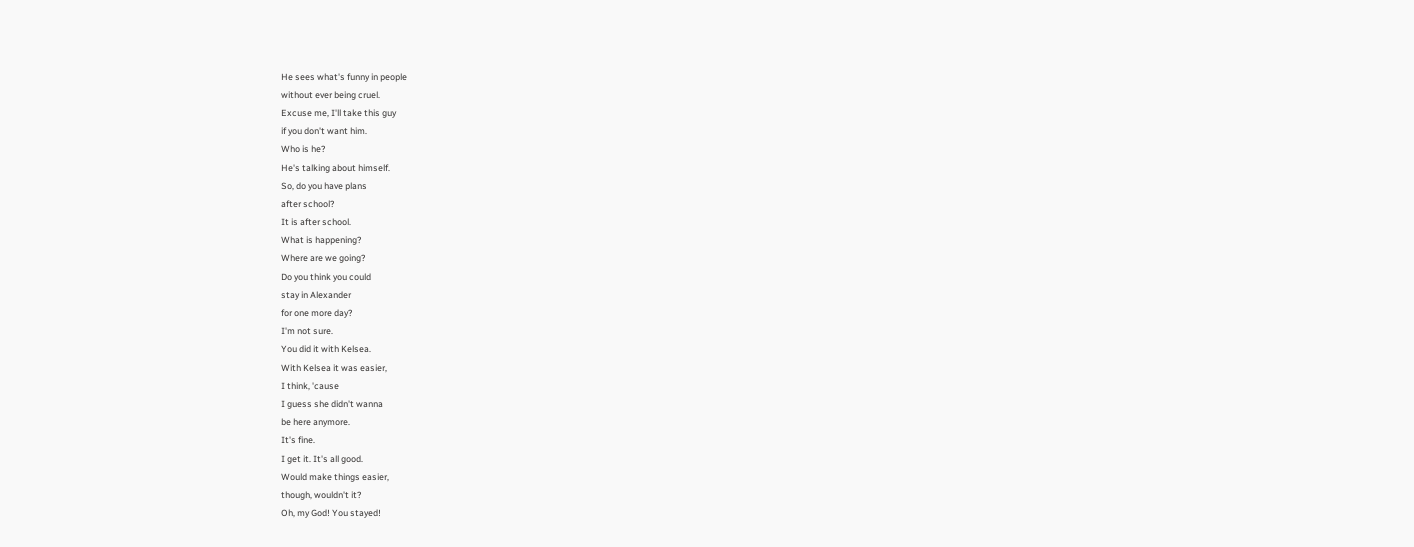He sees what's funny in people
without ever being cruel.
Excuse me, I'll take this guy
if you don't want him.
Who is he?
He's talking about himself.
So, do you have plans
after school?
It is after school.
What is happening?
Where are we going?
Do you think you could
stay in Alexander
for one more day?
I'm not sure.
You did it with Kelsea.
With Kelsea it was easier,
I think, 'cause
I guess she didn't wanna
be here anymore.
It's fine.
I get it. It's all good.
Would make things easier,
though, wouldn't it?
Oh, my God! You stayed!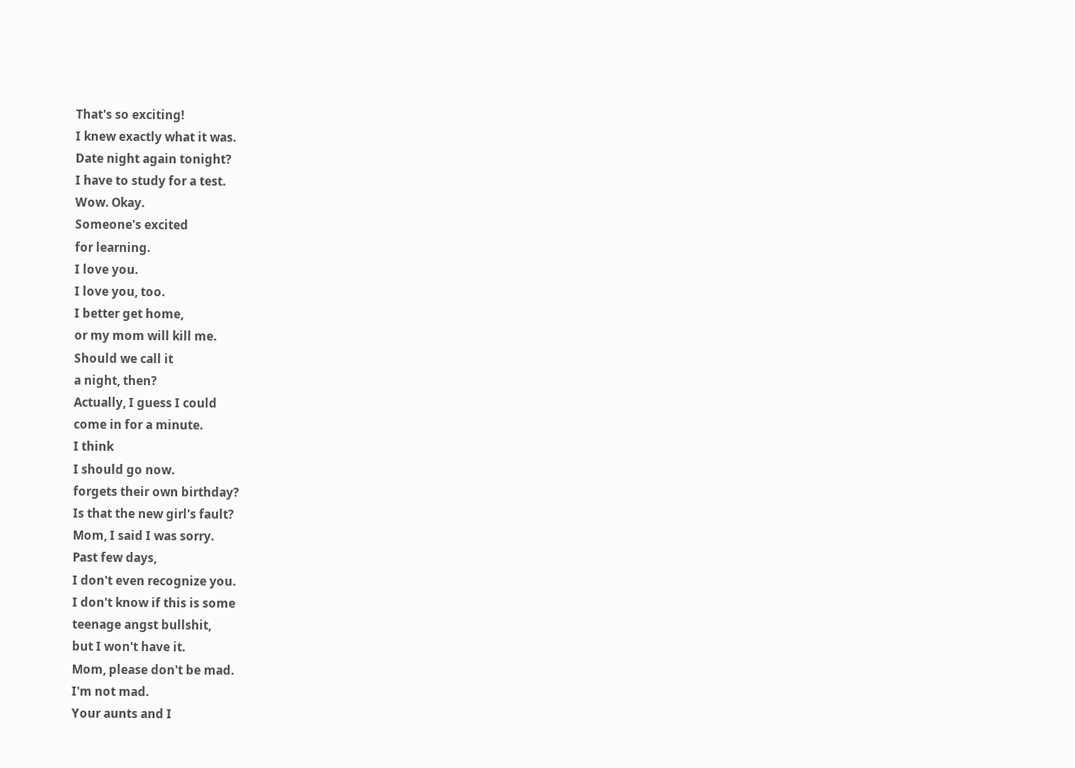That's so exciting!
I knew exactly what it was.
Date night again tonight?
I have to study for a test.
Wow. Okay.
Someone's excited
for learning.
I love you.
I love you, too.
I better get home,
or my mom will kill me.
Should we call it
a night, then?
Actually, I guess I could
come in for a minute.
I think
I should go now.
forgets their own birthday?
Is that the new girl's fault?
Mom, I said I was sorry.
Past few days,
I don't even recognize you.
I don't know if this is some
teenage angst bullshit,
but I won't have it.
Mom, please don't be mad.
I'm not mad.
Your aunts and I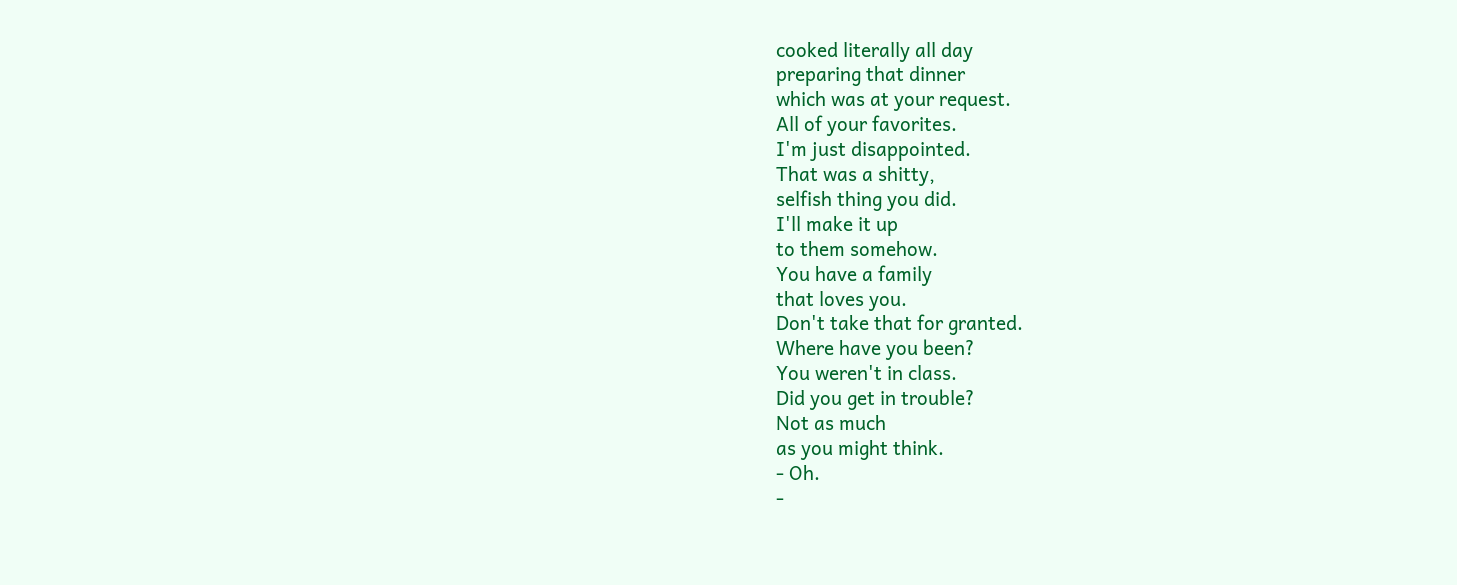cooked literally all day
preparing that dinner
which was at your request.
All of your favorites.
I'm just disappointed.
That was a shitty,
selfish thing you did.
I'll make it up
to them somehow.
You have a family
that loves you.
Don't take that for granted.
Where have you been?
You weren't in class.
Did you get in trouble?
Not as much
as you might think.
- Oh.
-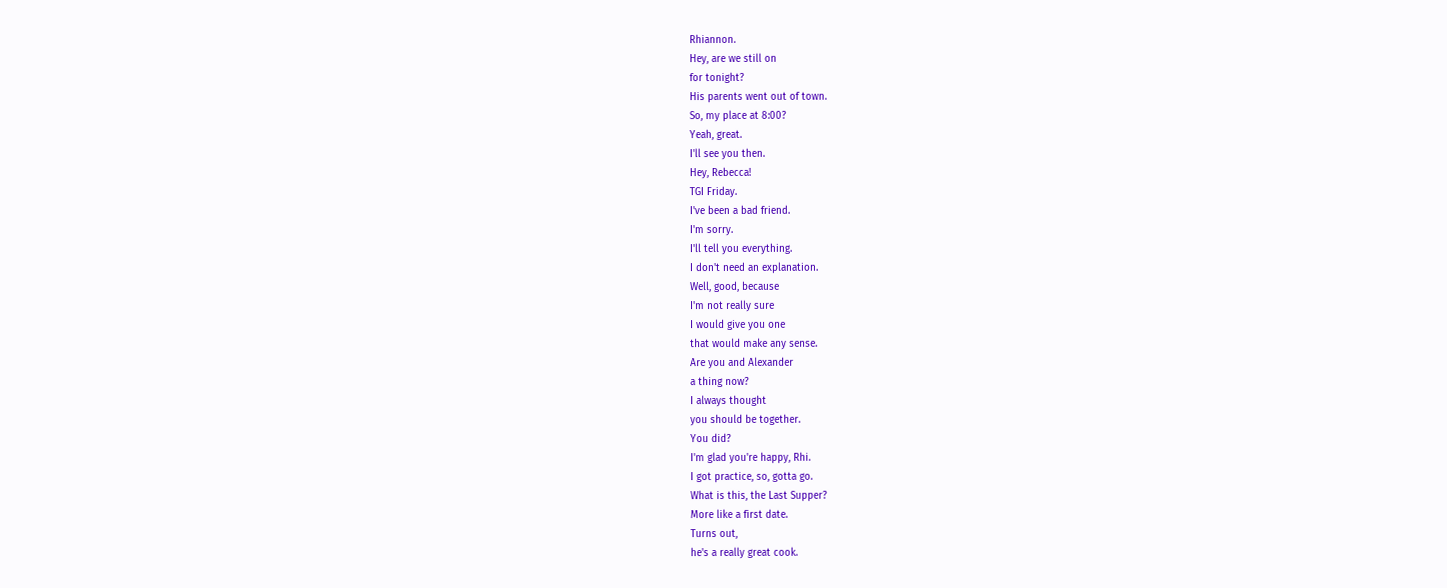Rhiannon.
Hey, are we still on
for tonight?
His parents went out of town.
So, my place at 8:00?
Yeah, great.
I'll see you then.
Hey, Rebecca!
TGI Friday.
I've been a bad friend.
I'm sorry.
I'll tell you everything.
I don't need an explanation.
Well, good, because
I'm not really sure
I would give you one
that would make any sense.
Are you and Alexander
a thing now?
I always thought
you should be together.
You did?
I'm glad you're happy, Rhi.
I got practice, so, gotta go.
What is this, the Last Supper?
More like a first date.
Turns out,
he's a really great cook.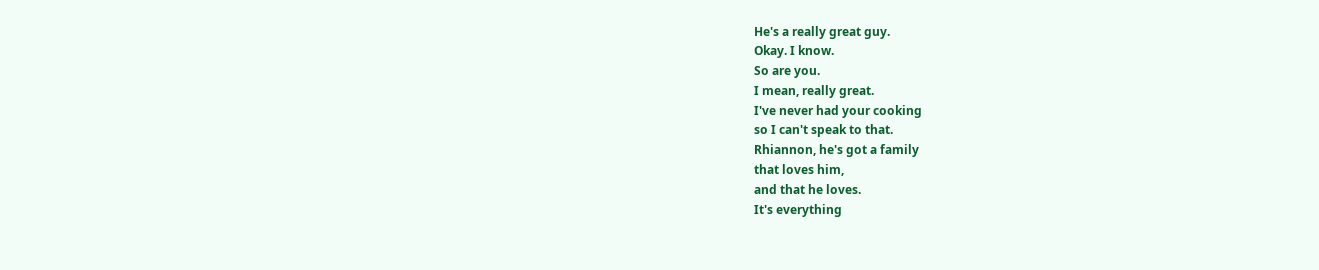He's a really great guy.
Okay. I know.
So are you.
I mean, really great.
I've never had your cooking
so I can't speak to that.
Rhiannon, he's got a family
that loves him,
and that he loves.
It's everything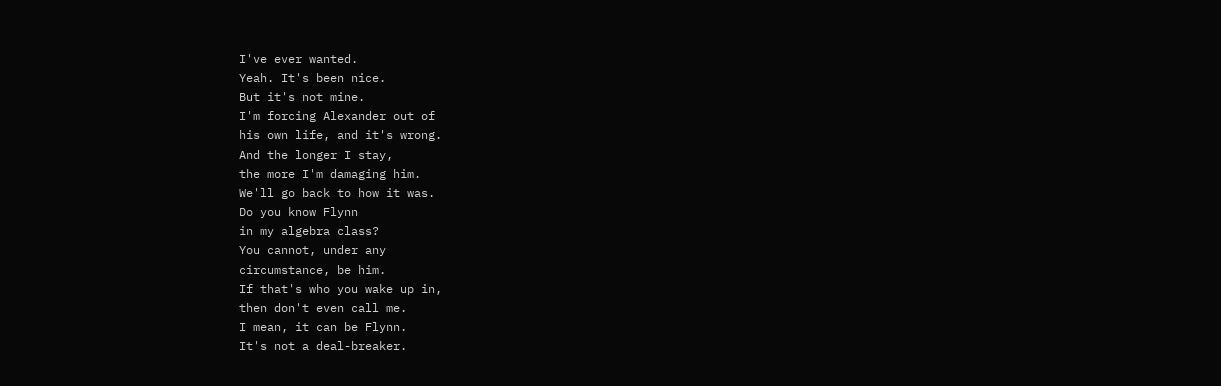I've ever wanted.
Yeah. It's been nice.
But it's not mine.
I'm forcing Alexander out of
his own life, and it's wrong.
And the longer I stay,
the more I'm damaging him.
We'll go back to how it was.
Do you know Flynn
in my algebra class?
You cannot, under any
circumstance, be him.
If that's who you wake up in,
then don't even call me.
I mean, it can be Flynn.
It's not a deal-breaker.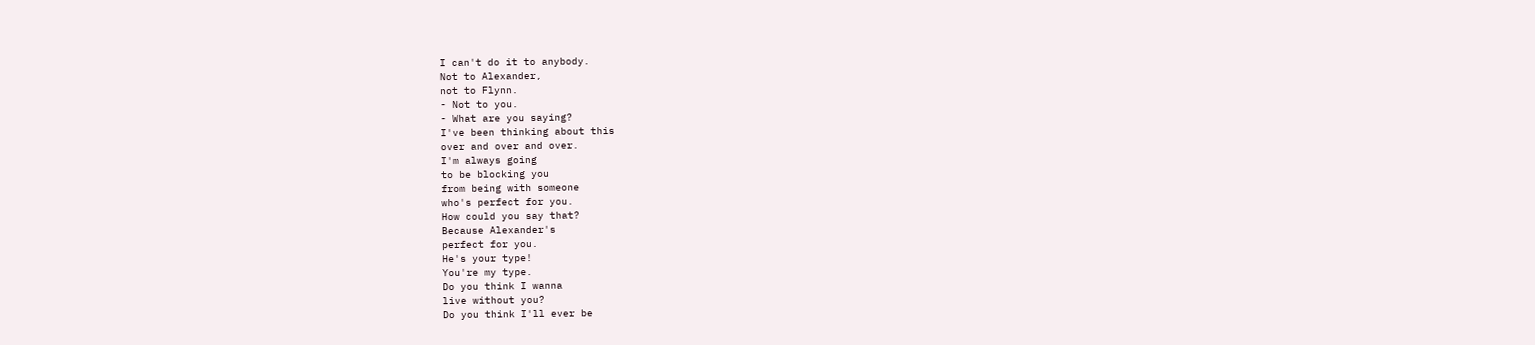I can't do it to anybody.
Not to Alexander,
not to Flynn.
- Not to you.
- What are you saying?
I've been thinking about this
over and over and over.
I'm always going
to be blocking you
from being with someone
who's perfect for you.
How could you say that?
Because Alexander's
perfect for you.
He's your type!
You're my type.
Do you think I wanna
live without you?
Do you think I'll ever be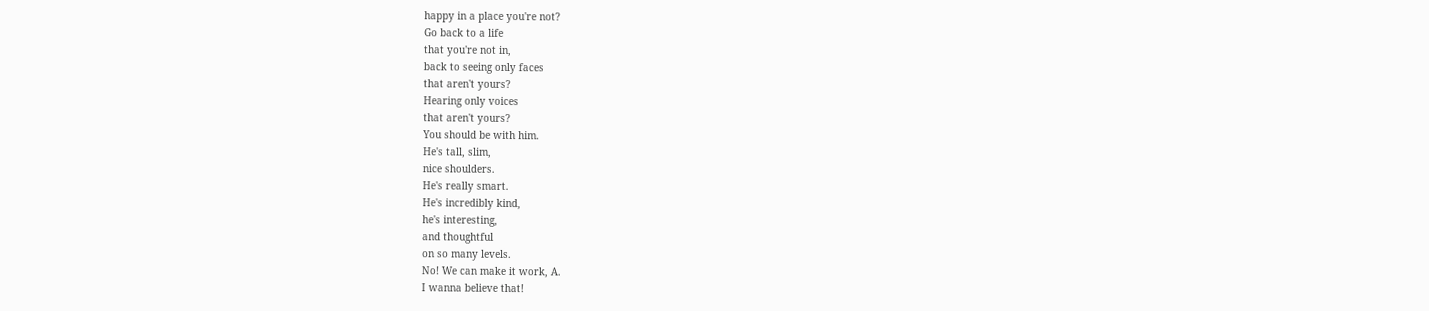happy in a place you're not?
Go back to a life
that you're not in,
back to seeing only faces
that aren't yours?
Hearing only voices
that aren't yours?
You should be with him.
He's tall, slim,
nice shoulders.
He's really smart.
He's incredibly kind,
he's interesting,
and thoughtful
on so many levels.
No! We can make it work, A.
I wanna believe that!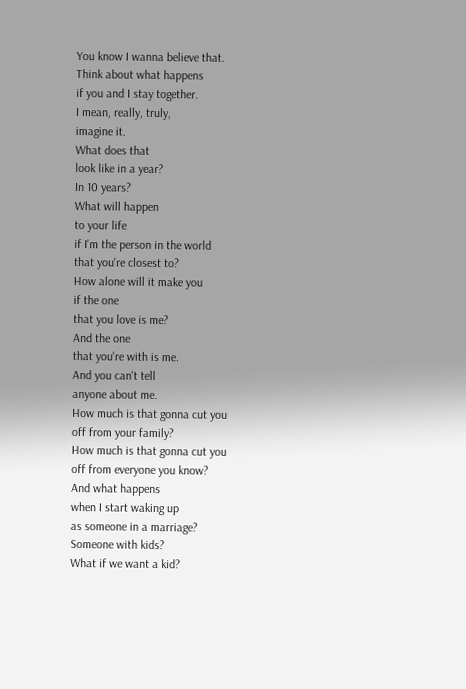You know I wanna believe that.
Think about what happens
if you and I stay together.
I mean, really, truly,
imagine it.
What does that
look like in a year?
In 10 years?
What will happen
to your life
if I'm the person in the world
that you're closest to?
How alone will it make you
if the one
that you love is me?
And the one
that you're with is me.
And you can't tell
anyone about me.
How much is that gonna cut you
off from your family?
How much is that gonna cut you
off from everyone you know?
And what happens
when I start waking up
as someone in a marriage?
Someone with kids?
What if we want a kid?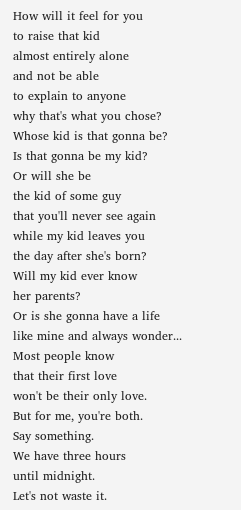How will it feel for you
to raise that kid
almost entirely alone
and not be able
to explain to anyone
why that's what you chose?
Whose kid is that gonna be?
Is that gonna be my kid?
Or will she be
the kid of some guy
that you'll never see again
while my kid leaves you
the day after she's born?
Will my kid ever know
her parents?
Or is she gonna have a life
like mine and always wonder...
Most people know
that their first love
won't be their only love.
But for me, you're both.
Say something.
We have three hours
until midnight.
Let's not waste it.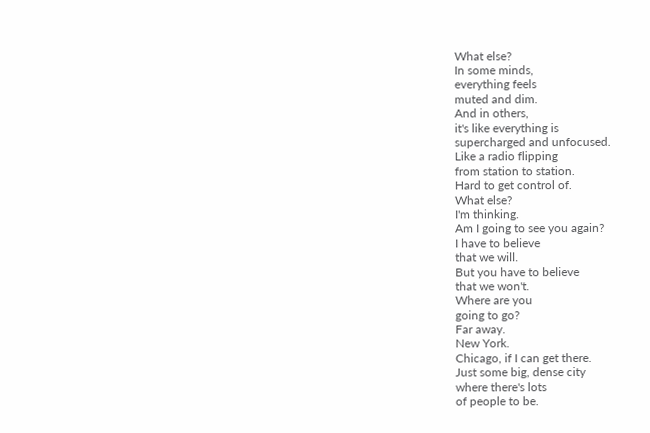What else?
In some minds,
everything feels
muted and dim.
And in others,
it's like everything is
supercharged and unfocused.
Like a radio flipping
from station to station.
Hard to get control of.
What else?
I'm thinking.
Am I going to see you again?
I have to believe
that we will.
But you have to believe
that we won't.
Where are you
going to go?
Far away.
New York.
Chicago, if I can get there.
Just some big, dense city
where there's lots
of people to be.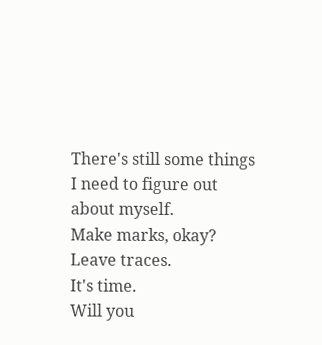There's still some things
I need to figure out
about myself.
Make marks, okay?
Leave traces.
It's time.
Will you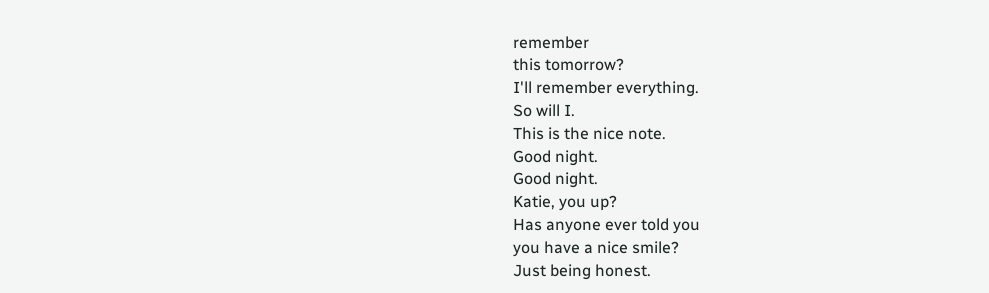remember
this tomorrow?
I'll remember everything.
So will I.
This is the nice note.
Good night.
Good night.
Katie, you up?
Has anyone ever told you
you have a nice smile?
Just being honest.